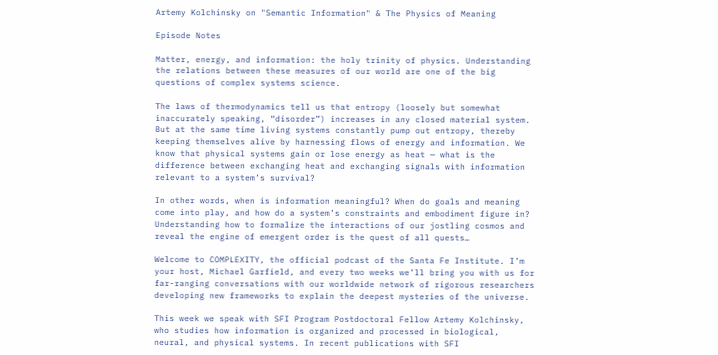Artemy Kolchinsky on "Semantic Information" & The Physics of Meaning

Episode Notes

Matter, energy, and information: the holy trinity of physics. Understanding the relations between these measures of our world are one of the big questions of complex systems science.

The laws of thermodynamics tell us that entropy (loosely but somewhat inaccurately speaking, “disorder”) increases in any closed material system. But at the same time living systems constantly pump out entropy, thereby keeping themselves alive by harnessing flows of energy and information. We know that physical systems gain or lose energy as heat — what is the difference between exchanging heat and exchanging signals with information relevant to a system’s survival?

In other words, when is information meaningful? When do goals and meaning come into play, and how do a system’s constraints and embodiment figure in? Understanding how to formalize the interactions of our jostling cosmos and reveal the engine of emergent order is the quest of all quests…

Welcome to COMPLEXITY, the official podcast of the Santa Fe Institute. I’m your host, Michael Garfield, and every two weeks we’ll bring you with us for far-ranging conversations with our worldwide network of rigorous researchers developing new frameworks to explain the deepest mysteries of the universe.

This week we speak with SFI Program Postdoctoral Fellow Artemy Kolchinsky, who studies how information is organized and processed in biological, neural, and physical systems. In recent publications with SFI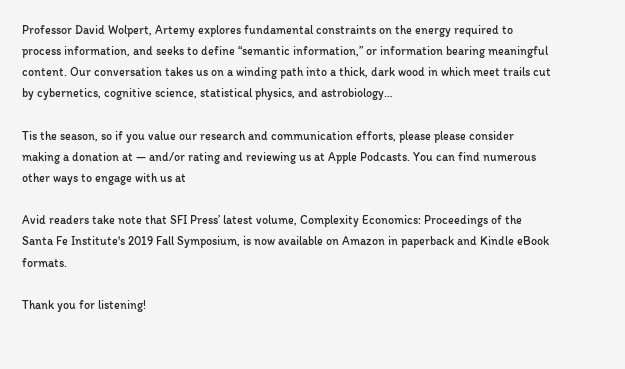Professor David Wolpert, Artemy explores fundamental constraints on the energy required to process information, and seeks to define “semantic information,” or information bearing meaningful content. Our conversation takes us on a winding path into a thick, dark wood in which meet trails cut by cybernetics, cognitive science, statistical physics, and astrobiology…

Tis the season, so if you value our research and communication efforts, please please consider making a donation at — and/or rating and reviewing us at Apple Podcasts. You can find numerous other ways to engage with us at

Avid readers take note that SFI Press’ latest volume, Complexity Economics: Proceedings of the Santa Fe Institute's 2019 Fall Symposium, is now available on Amazon in paperback and Kindle eBook formats.

Thank you for listening!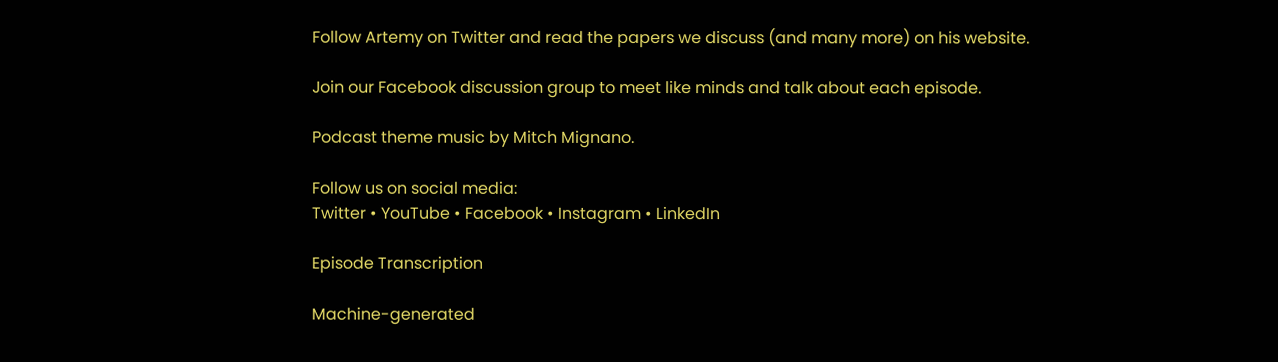Follow Artemy on Twitter and read the papers we discuss (and many more) on his website.

Join our Facebook discussion group to meet like minds and talk about each episode.

Podcast theme music by Mitch Mignano.

Follow us on social media:
Twitter • YouTube • Facebook • Instagram • LinkedIn

Episode Transcription

Machine-generated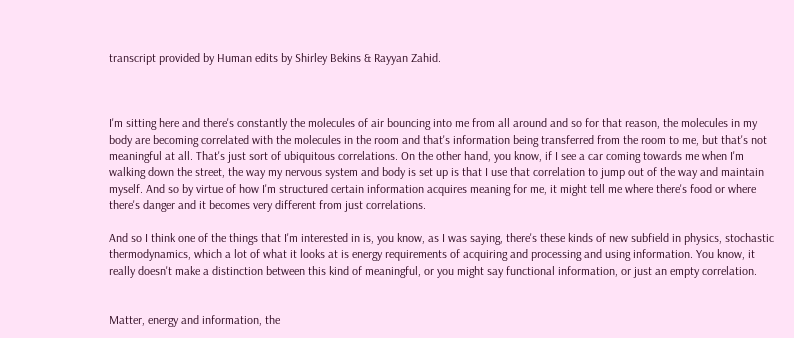transcript provided by Human edits by Shirley Bekins & Rayyan Zahid.



I'm sitting here and there's constantly the molecules of air bouncing into me from all around and so for that reason, the molecules in my body are becoming correlated with the molecules in the room and that's information being transferred from the room to me, but that's not meaningful at all. That's just sort of ubiquitous correlations. On the other hand, you know, if I see a car coming towards me when I'm walking down the street, the way my nervous system and body is set up is that I use that correlation to jump out of the way and maintain myself. And so by virtue of how I'm structured certain information acquires meaning for me, it might tell me where there's food or where there's danger and it becomes very different from just correlations.

And so I think one of the things that I'm interested in is, you know, as I was saying, there's these kinds of new subfield in physics, stochastic thermodynamics, which a lot of what it looks at is energy requirements of acquiring and processing and using information. You know, it really doesn't make a distinction between this kind of meaningful, or you might say functional information, or just an empty correlation.


Matter, energy and information, the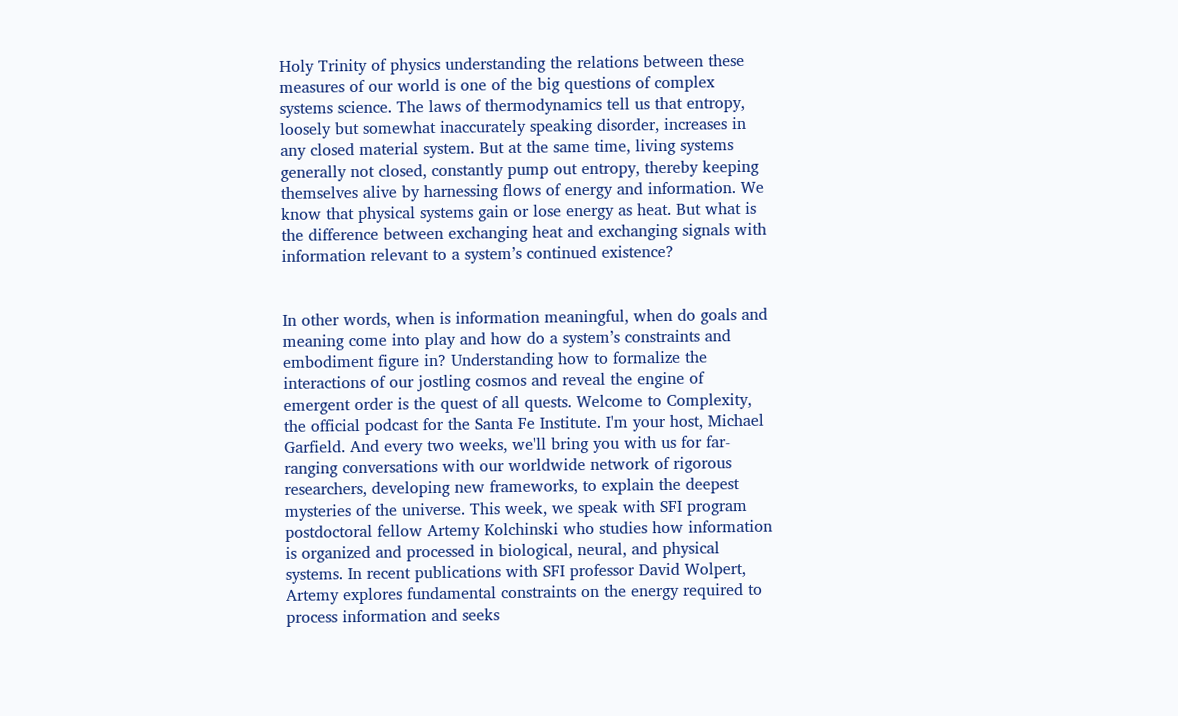Holy Trinity of physics understanding the relations between these measures of our world is one of the big questions of complex systems science. The laws of thermodynamics tell us that entropy, loosely but somewhat inaccurately speaking disorder, increases in any closed material system. But at the same time, living systems generally not closed, constantly pump out entropy, thereby keeping themselves alive by harnessing flows of energy and information. We know that physical systems gain or lose energy as heat. But what is the difference between exchanging heat and exchanging signals with information relevant to a system’s continued existence?


In other words, when is information meaningful, when do goals and meaning come into play and how do a system’s constraints and embodiment figure in? Understanding how to formalize the interactions of our jostling cosmos and reveal the engine of emergent order is the quest of all quests. Welcome to Complexity, the official podcast for the Santa Fe Institute. I'm your host, Michael Garfield. And every two weeks, we'll bring you with us for far-ranging conversations with our worldwide network of rigorous researchers, developing new frameworks, to explain the deepest mysteries of the universe. This week, we speak with SFI program postdoctoral fellow Artemy Kolchinski who studies how information is organized and processed in biological, neural, and physical systems. In recent publications with SFI professor David Wolpert, Artemy explores fundamental constraints on the energy required to process information and seeks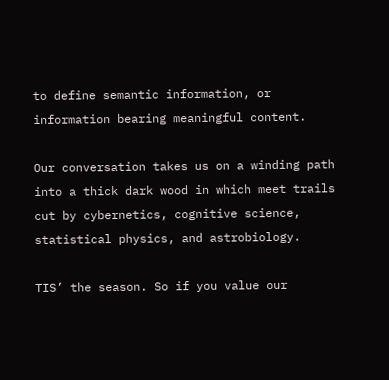to define semantic information, or information bearing meaningful content.

Our conversation takes us on a winding path into a thick dark wood in which meet trails cut by cybernetics, cognitive science, statistical physics, and astrobiology.

TIS’ the season. So if you value our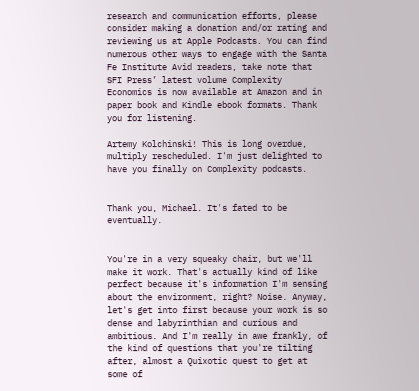research and communication efforts, please consider making a donation and/or rating and reviewing us at Apple Podcasts. You can find numerous other ways to engage with the Santa Fe Institute Avid readers, take note that SFI Press’ latest volume Complexity Economics is now available at Amazon and in paper book and Kindle ebook formats. Thank you for listening.

Artemy Kolchinski! This is long overdue, multiply rescheduled. I'm just delighted to have you finally on Complexity podcasts.


Thank you, Michael. It's fated to be eventually.


You're in a very squeaky chair, but we'll make it work. That's actually kind of like perfect because it's information I'm sensing about the environment, right? Noise. Anyway, let's get into first because your work is so dense and labyrinthian and curious and ambitious. And I'm really in awe frankly, of the kind of questions that you're tilting after, almost a Quixotic quest to get at some of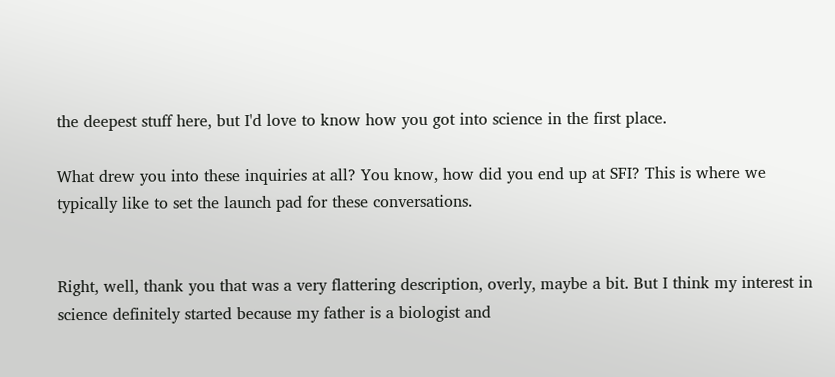the deepest stuff here, but I'd love to know how you got into science in the first place.

What drew you into these inquiries at all? You know, how did you end up at SFI? This is where we typically like to set the launch pad for these conversations.


Right, well, thank you that was a very flattering description, overly, maybe a bit. But I think my interest in science definitely started because my father is a biologist and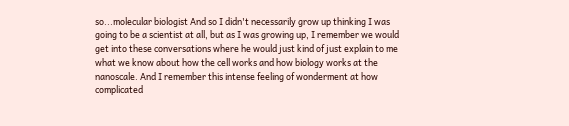so...molecular biologist And so I didn't necessarily grow up thinking I was going to be a scientist at all, but as I was growing up, I remember we would get into these conversations where he would just kind of just explain to me what we know about how the cell works and how biology works at the nanoscale. And I remember this intense feeling of wonderment at how complicated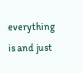everything is and just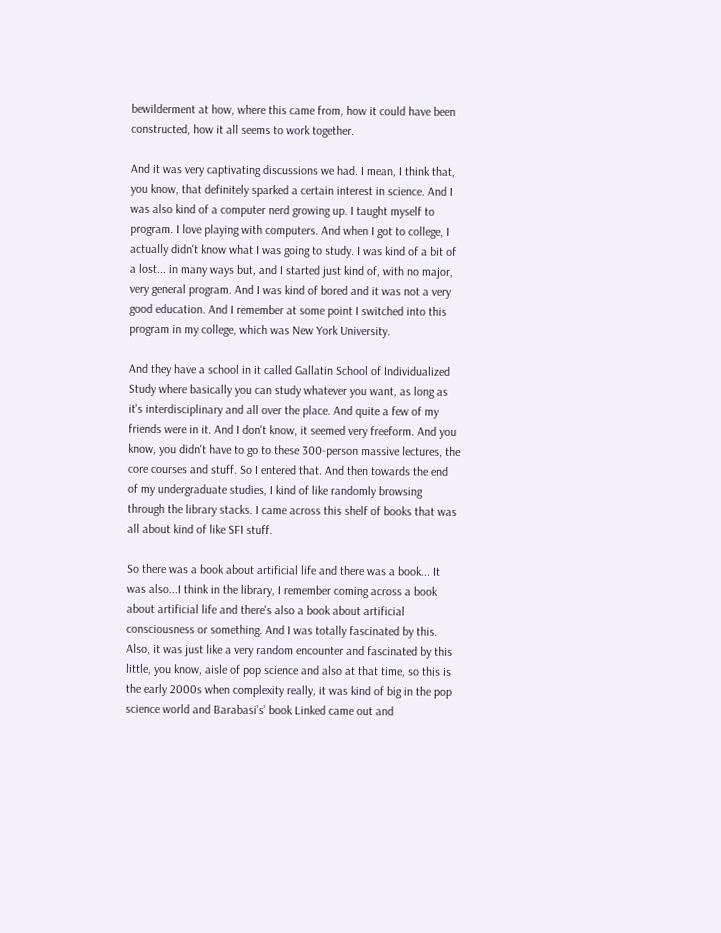bewilderment at how, where this came from, how it could have been constructed, how it all seems to work together.

And it was very captivating discussions we had. I mean, I think that, you know, that definitely sparked a certain interest in science. And I was also kind of a computer nerd growing up. I taught myself to program. I love playing with computers. And when I got to college, I actually didn't know what I was going to study. I was kind of a bit of a lost... in many ways but, and I started just kind of, with no major, very general program. And I was kind of bored and it was not a very good education. And I remember at some point I switched into this program in my college, which was New York University.

And they have a school in it called Gallatin School of Individualized Study where basically you can study whatever you want, as long as it's interdisciplinary and all over the place. And quite a few of my friends were in it. And I don't know, it seemed very freeform. And you know, you didn't have to go to these 300-person massive lectures, the core courses and stuff. So I entered that. And then towards the end of my undergraduate studies, I kind of like randomly browsing through the library stacks. I came across this shelf of books that was all about kind of like SFI stuff.

So there was a book about artificial life and there was a book... It was also...I think in the library, I remember coming across a book about artificial life and there's also a book about artificial consciousness or something. And I was totally fascinated by this. Also, it was just like a very random encounter and fascinated by this little, you know, aisle of pop science and also at that time, so this is the early 2000s when complexity really, it was kind of big in the pop science world and Barabasi’s’ book Linked came out and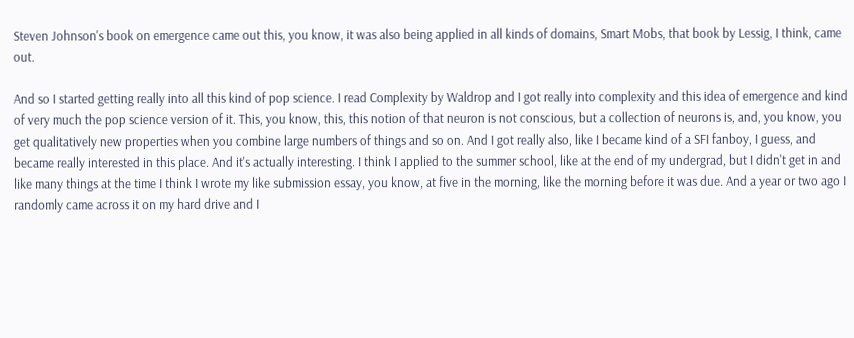Steven Johnson's book on emergence came out this, you know, it was also being applied in all kinds of domains, Smart Mobs, that book by Lessig, I think, came out.

And so I started getting really into all this kind of pop science. I read Complexity by Waldrop and I got really into complexity and this idea of emergence and kind of very much the pop science version of it. This, you know, this, this notion of that neuron is not conscious, but a collection of neurons is, and, you know, you get qualitatively new properties when you combine large numbers of things and so on. And I got really also, like I became kind of a SFI fanboy, I guess, and became really interested in this place. And it's actually interesting. I think I applied to the summer school, like at the end of my undergrad, but I didn't get in and like many things at the time I think I wrote my like submission essay, you know, at five in the morning, like the morning before it was due. And a year or two ago I randomly came across it on my hard drive and I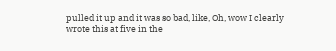pulled it up and it was so bad, like, Oh, wow I clearly wrote this at five in the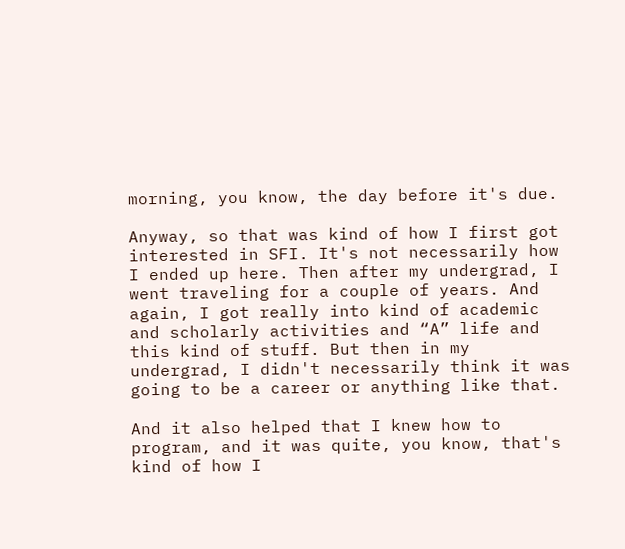morning, you know, the day before it's due.

Anyway, so that was kind of how I first got interested in SFI. It's not necessarily how I ended up here. Then after my undergrad, I went traveling for a couple of years. And again, I got really into kind of academic and scholarly activities and “A” life and this kind of stuff. But then in my undergrad, I didn't necessarily think it was going to be a career or anything like that.

And it also helped that I knew how to program, and it was quite, you know, that's kind of how I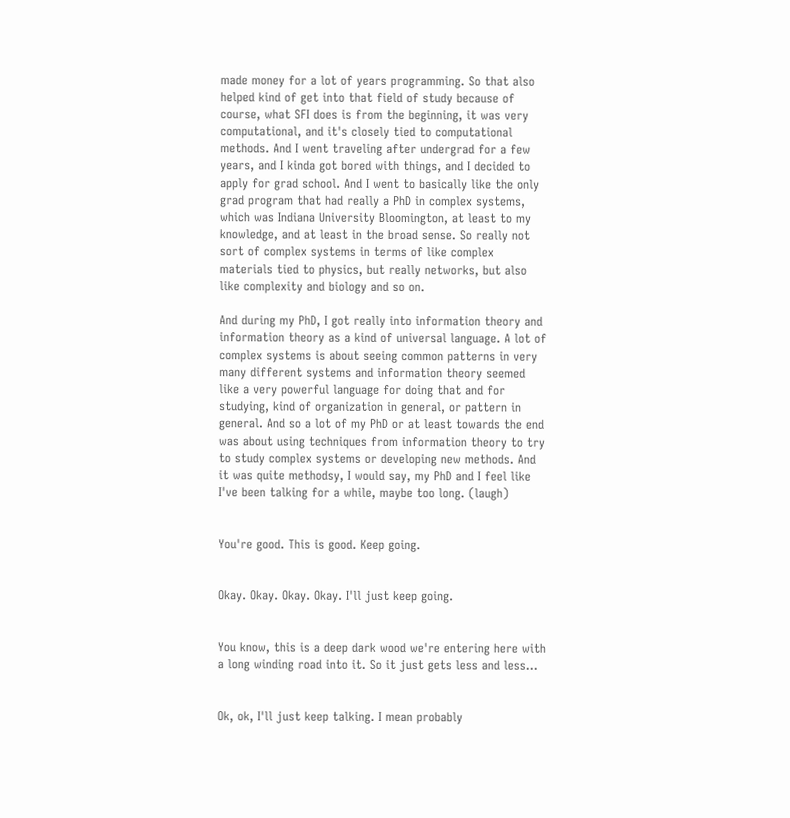made money for a lot of years programming. So that also helped kind of get into that field of study because of course, what SFI does is from the beginning, it was very computational, and it's closely tied to computational methods. And I went traveling after undergrad for a few years, and I kinda got bored with things, and I decided to apply for grad school. And I went to basically like the only grad program that had really a PhD in complex systems, which was Indiana University Bloomington, at least to my knowledge, and at least in the broad sense. So really not sort of complex systems in terms of like complex materials tied to physics, but really networks, but also like complexity and biology and so on.

And during my PhD, I got really into information theory and information theory as a kind of universal language. A lot of complex systems is about seeing common patterns in very many different systems and information theory seemed like a very powerful language for doing that and for studying, kind of organization in general, or pattern in general. And so a lot of my PhD or at least towards the end was about using techniques from information theory to try to study complex systems or developing new methods. And it was quite methodsy, I would say, my PhD and I feel like I've been talking for a while, maybe too long. (laugh)


You're good. This is good. Keep going.


Okay. Okay. Okay. Okay. I'll just keep going.


You know, this is a deep dark wood we're entering here with a long winding road into it. So it just gets less and less...


Ok, ok, I'll just keep talking. I mean probably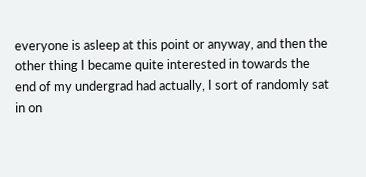everyone is asleep at this point or anyway, and then the other thing I became quite interested in towards the end of my undergrad had actually, I sort of randomly sat in on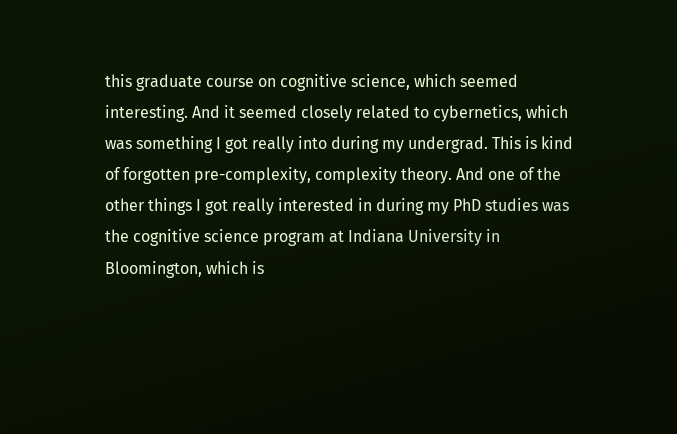this graduate course on cognitive science, which seemed interesting. And it seemed closely related to cybernetics, which was something I got really into during my undergrad. This is kind of forgotten pre-complexity, complexity theory. And one of the other things I got really interested in during my PhD studies was the cognitive science program at Indiana University in Bloomington, which is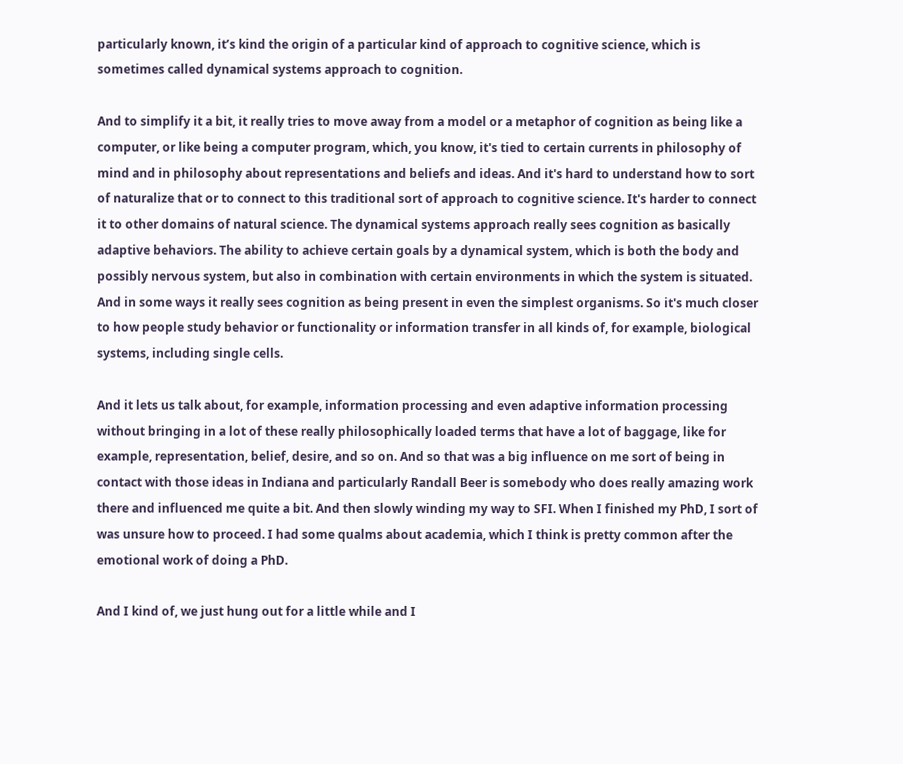particularly known, it’s kind the origin of a particular kind of approach to cognitive science, which is sometimes called dynamical systems approach to cognition.

And to simplify it a bit, it really tries to move away from a model or a metaphor of cognition as being like a computer, or like being a computer program, which, you know, it's tied to certain currents in philosophy of mind and in philosophy about representations and beliefs and ideas. And it's hard to understand how to sort of naturalize that or to connect to this traditional sort of approach to cognitive science. It's harder to connect it to other domains of natural science. The dynamical systems approach really sees cognition as basically adaptive behaviors. The ability to achieve certain goals by a dynamical system, which is both the body and possibly nervous system, but also in combination with certain environments in which the system is situated. And in some ways it really sees cognition as being present in even the simplest organisms. So it's much closer to how people study behavior or functionality or information transfer in all kinds of, for example, biological systems, including single cells.

And it lets us talk about, for example, information processing and even adaptive information processing without bringing in a lot of these really philosophically loaded terms that have a lot of baggage, like for example, representation, belief, desire, and so on. And so that was a big influence on me sort of being in contact with those ideas in Indiana and particularly Randall Beer is somebody who does really amazing work there and influenced me quite a bit. And then slowly winding my way to SFI. When I finished my PhD, I sort of was unsure how to proceed. I had some qualms about academia, which I think is pretty common after the emotional work of doing a PhD.

And I kind of, we just hung out for a little while and I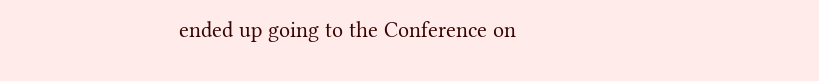ended up going to the Conference on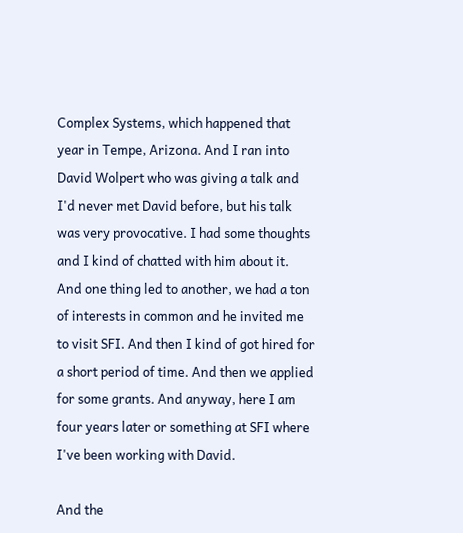Complex Systems, which happened that year in Tempe, Arizona. And I ran into David Wolpert who was giving a talk and I'd never met David before, but his talk was very provocative. I had some thoughts and I kind of chatted with him about it. And one thing led to another, we had a ton of interests in common and he invited me to visit SFI. And then I kind of got hired for a short period of time. And then we applied for some grants. And anyway, here I am four years later or something at SFI where I've been working with David.

And the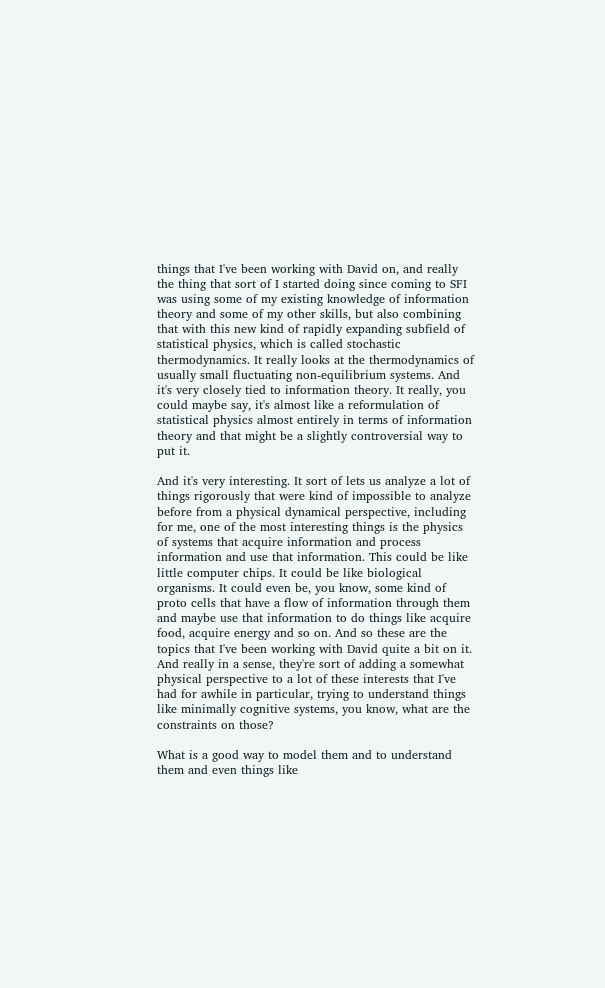things that I've been working with David on, and really the thing that sort of I started doing since coming to SFI was using some of my existing knowledge of information theory and some of my other skills, but also combining that with this new kind of rapidly expanding subfield of statistical physics, which is called stochastic thermodynamics. It really looks at the thermodynamics of usually small fluctuating non-equilibrium systems. And it's very closely tied to information theory. It really, you could maybe say, it's almost like a reformulation of statistical physics almost entirely in terms of information theory and that might be a slightly controversial way to put it.

And it's very interesting. It sort of lets us analyze a lot of things rigorously that were kind of impossible to analyze before from a physical dynamical perspective, including for me, one of the most interesting things is the physics of systems that acquire information and process information and use that information. This could be like little computer chips. It could be like biological organisms. It could even be, you know, some kind of proto cells that have a flow of information through them and maybe use that information to do things like acquire food, acquire energy and so on. And so these are the topics that I've been working with David quite a bit on it. And really in a sense, they're sort of adding a somewhat physical perspective to a lot of these interests that I've had for awhile in particular, trying to understand things like minimally cognitive systems, you know, what are the constraints on those?

What is a good way to model them and to understand them and even things like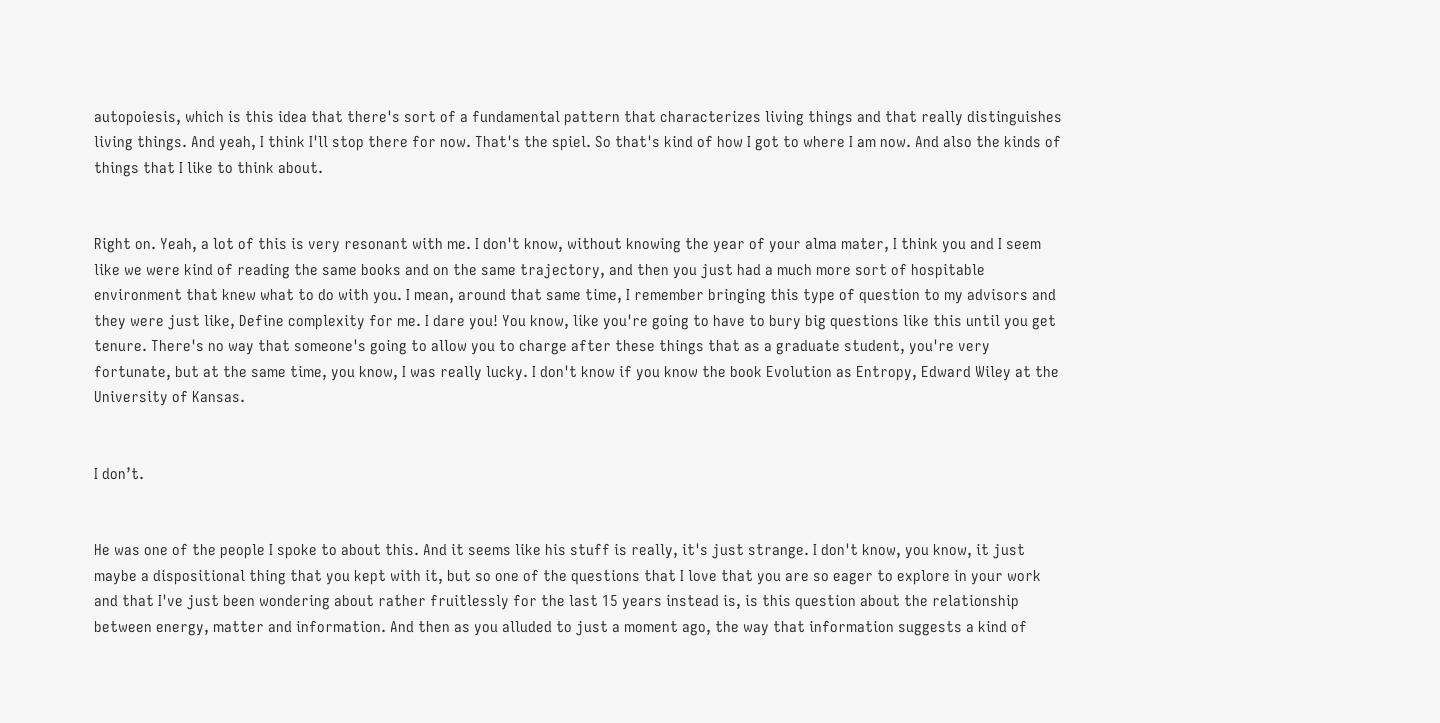autopoiesis, which is this idea that there's sort of a fundamental pattern that characterizes living things and that really distinguishes living things. And yeah, I think I'll stop there for now. That's the spiel. So that's kind of how I got to where I am now. And also the kinds of things that I like to think about.


Right on. Yeah, a lot of this is very resonant with me. I don't know, without knowing the year of your alma mater, I think you and I seem like we were kind of reading the same books and on the same trajectory, and then you just had a much more sort of hospitable environment that knew what to do with you. I mean, around that same time, I remember bringing this type of question to my advisors and they were just like, Define complexity for me. I dare you! You know, like you're going to have to bury big questions like this until you get tenure. There's no way that someone's going to allow you to charge after these things that as a graduate student, you're very fortunate, but at the same time, you know, I was really lucky. I don't know if you know the book Evolution as Entropy, Edward Wiley at the University of Kansas.


I don’t.


He was one of the people I spoke to about this. And it seems like his stuff is really, it's just strange. I don't know, you know, it just maybe a dispositional thing that you kept with it, but so one of the questions that I love that you are so eager to explore in your work and that I've just been wondering about rather fruitlessly for the last 15 years instead is, is this question about the relationship between energy, matter and information. And then as you alluded to just a moment ago, the way that information suggests a kind of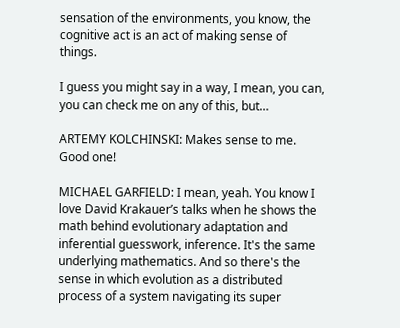sensation of the environments, you know, the cognitive act is an act of making sense of things.

I guess you might say in a way, I mean, you can, you can check me on any of this, but…

ARTEMY KOLCHINSKI: Makes sense to me. Good one!

MICHAEL GARFIELD: I mean, yeah. You know I love David Krakauer’s talks when he shows the math behind evolutionary adaptation and inferential guesswork, inference. It's the same underlying mathematics. And so there's the sense in which evolution as a distributed process of a system navigating its super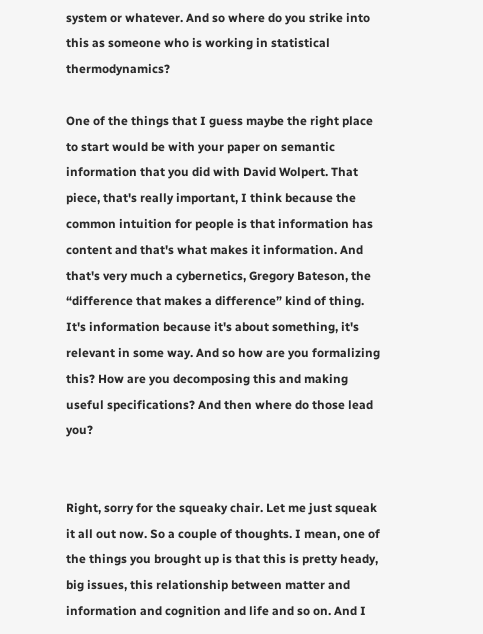system or whatever. And so where do you strike into this as someone who is working in statistical thermodynamics?

One of the things that I guess maybe the right place to start would be with your paper on semantic information that you did with David Wolpert. That piece, that's really important, I think because the common intuition for people is that information has content and that's what makes it information. And that's very much a cybernetics, Gregory Bateson, the “difference that makes a difference” kind of thing. It's information because it's about something, it's relevant in some way. And so how are you formalizing this? How are you decomposing this and making useful specifications? And then where do those lead you?


Right, sorry for the squeaky chair. Let me just squeak it all out now. So a couple of thoughts. I mean, one of the things you brought up is that this is pretty heady, big issues, this relationship between matter and information and cognition and life and so on. And I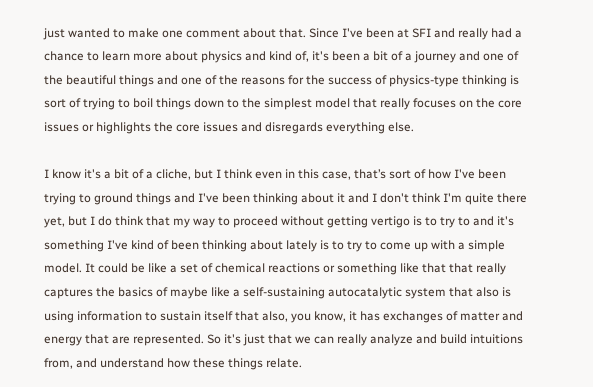just wanted to make one comment about that. Since I've been at SFI and really had a chance to learn more about physics and kind of, it's been a bit of a journey and one of the beautiful things and one of the reasons for the success of physics-type thinking is sort of trying to boil things down to the simplest model that really focuses on the core issues or highlights the core issues and disregards everything else.

I know it's a bit of a cliche, but I think even in this case, that’s sort of how I've been trying to ground things and I've been thinking about it and I don't think I'm quite there yet, but I do think that my way to proceed without getting vertigo is to try to and it's something I've kind of been thinking about lately is to try to come up with a simple model. It could be like a set of chemical reactions or something like that that really captures the basics of maybe like a self-sustaining autocatalytic system that also is using information to sustain itself that also, you know, it has exchanges of matter and energy that are represented. So it's just that we can really analyze and build intuitions from, and understand how these things relate.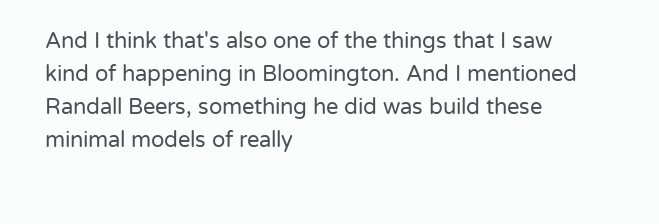And I think that's also one of the things that I saw kind of happening in Bloomington. And I mentioned Randall Beers, something he did was build these minimal models of really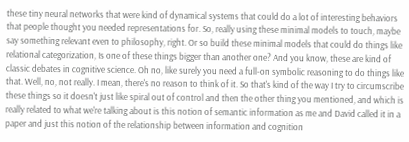these tiny neural networks that were kind of dynamical systems that could do a lot of interesting behaviors that people thought you needed representations for. So, really using these minimal models to touch, maybe say something relevant even to philosophy, right. Or so build these minimal models that could do things like relational categorization, Is one of these things bigger than another one? And you know, these are kind of classic debates in cognitive science. Oh no, like surely you need a full-on symbolic reasoning to do things like that. Well, no, not really. I mean, there's no reason to think of it. So that's kind of the way I try to circumscribe these things so it doesn't just like spiral out of control and then the other thing you mentioned, and which is really related to what we're talking about is this notion of semantic information as me and David called it in a paper and just this notion of the relationship between information and cognition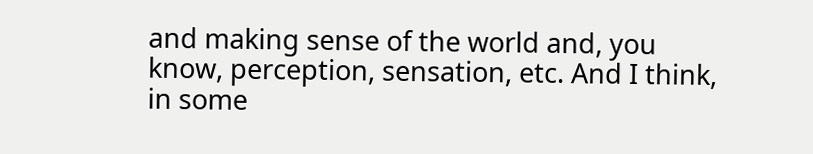and making sense of the world and, you know, perception, sensation, etc. And I think, in some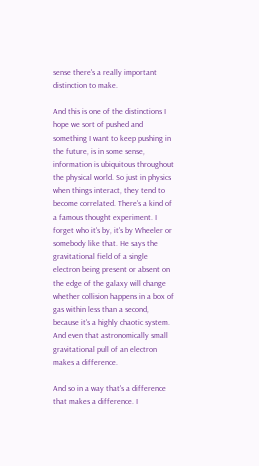sense there's a really important distinction to make.

And this is one of the distinctions I hope we sort of pushed and something I want to keep pushing in the future, is in some sense, information is ubiquitous throughout the physical world. So just in physics when things interact, they tend to become correlated. There's a kind of a famous thought experiment. I forget who it's by, it's by Wheeler or somebody like that. He says the gravitational field of a single electron being present or absent on the edge of the galaxy will change whether collision happens in a box of gas within less than a second, because it's a highly chaotic system. And even that astronomically small gravitational pull of an electron makes a difference.

And so in a way that's a difference that makes a difference. I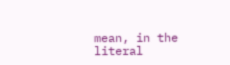mean, in the literal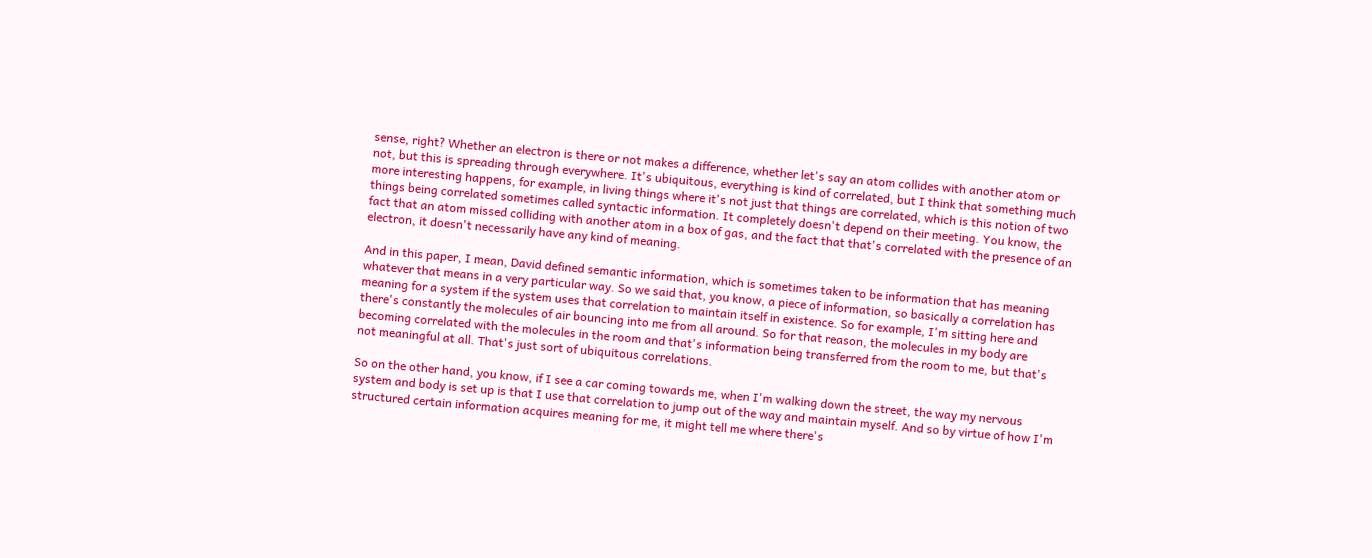sense, right? Whether an electron is there or not makes a difference, whether let's say an atom collides with another atom or not, but this is spreading through everywhere. It's ubiquitous, everything is kind of correlated, but I think that something much more interesting happens, for example, in living things where it's not just that things are correlated, which is this notion of two things being correlated sometimes called syntactic information. It completely doesn't depend on their meeting. You know, the fact that an atom missed colliding with another atom in a box of gas, and the fact that that's correlated with the presence of an electron, it doesn't necessarily have any kind of meaning.

And in this paper, I mean, David defined semantic information, which is sometimes taken to be information that has meaning whatever that means in a very particular way. So we said that, you know, a piece of information, so basically a correlation has meaning for a system if the system uses that correlation to maintain itself in existence. So for example, I'm sitting here and there's constantly the molecules of air bouncing into me from all around. So for that reason, the molecules in my body are becoming correlated with the molecules in the room and that's information being transferred from the room to me, but that's not meaningful at all. That's just sort of ubiquitous correlations.

So on the other hand, you know, if I see a car coming towards me, when I'm walking down the street, the way my nervous system and body is set up is that I use that correlation to jump out of the way and maintain myself. And so by virtue of how I'm structured certain information acquires meaning for me, it might tell me where there's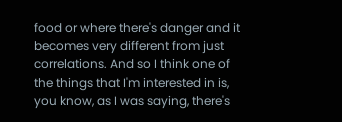food or where there's danger and it becomes very different from just correlations. And so I think one of the things that I'm interested in is, you know, as I was saying, there's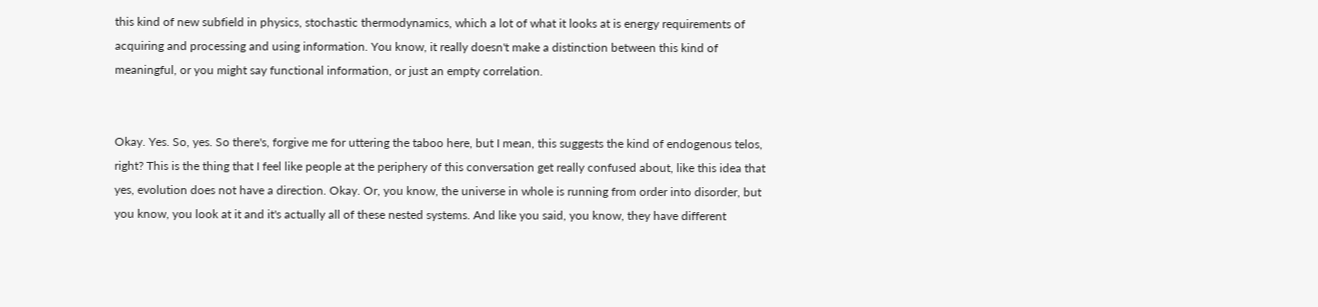this kind of new subfield in physics, stochastic thermodynamics, which a lot of what it looks at is energy requirements of acquiring and processing and using information. You know, it really doesn't make a distinction between this kind of meaningful, or you might say functional information, or just an empty correlation.


Okay. Yes. So, yes. So there's, forgive me for uttering the taboo here, but I mean, this suggests the kind of endogenous telos, right? This is the thing that I feel like people at the periphery of this conversation get really confused about, like this idea that yes, evolution does not have a direction. Okay. Or, you know, the universe in whole is running from order into disorder, but you know, you look at it and it's actually all of these nested systems. And like you said, you know, they have different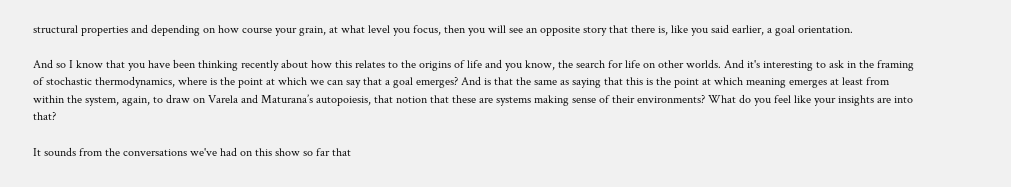structural properties and depending on how course your grain, at what level you focus, then you will see an opposite story that there is, like you said earlier, a goal orientation.

And so I know that you have been thinking recently about how this relates to the origins of life and you know, the search for life on other worlds. And it's interesting to ask in the framing of stochastic thermodynamics, where is the point at which we can say that a goal emerges? And is that the same as saying that this is the point at which meaning emerges at least from within the system, again, to draw on Varela and Maturana’s autopoiesis, that notion that these are systems making sense of their environments? What do you feel like your insights are into that?

It sounds from the conversations we've had on this show so far that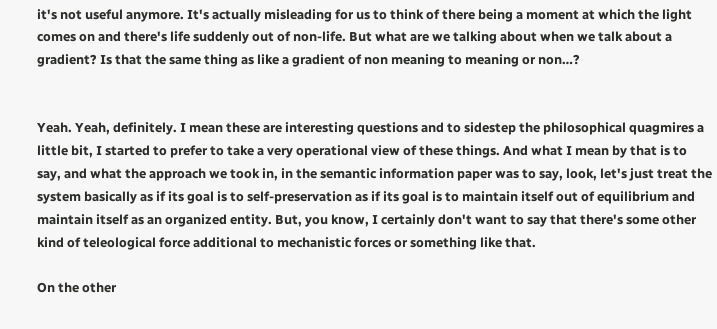it's not useful anymore. It's actually misleading for us to think of there being a moment at which the light comes on and there's life suddenly out of non-life. But what are we talking about when we talk about a gradient? Is that the same thing as like a gradient of non meaning to meaning or non…?


Yeah. Yeah, definitely. I mean these are interesting questions and to sidestep the philosophical quagmires a little bit, I started to prefer to take a very operational view of these things. And what I mean by that is to say, and what the approach we took in, in the semantic information paper was to say, look, let's just treat the system basically as if its goal is to self-preservation as if its goal is to maintain itself out of equilibrium and maintain itself as an organized entity. But, you know, I certainly don't want to say that there's some other kind of teleological force additional to mechanistic forces or something like that.

On the other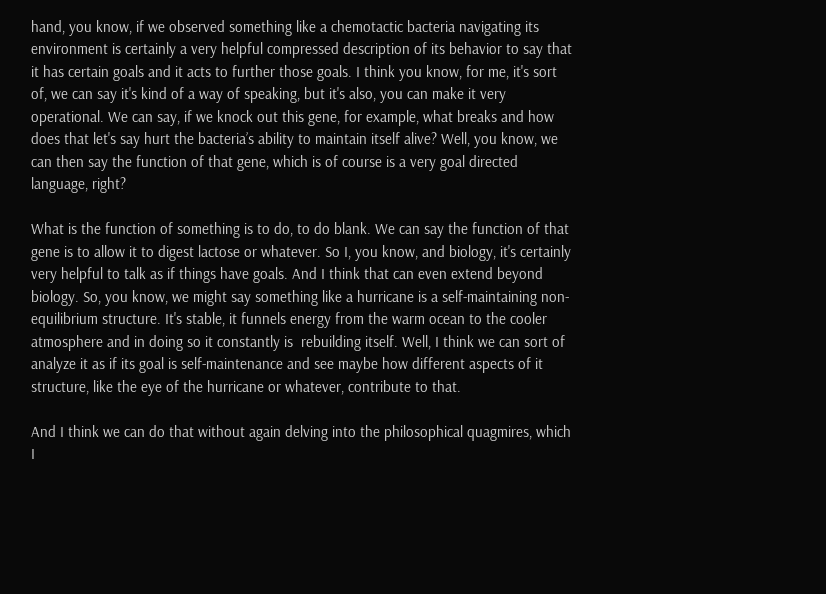hand, you know, if we observed something like a chemotactic bacteria navigating its environment is certainly a very helpful compressed description of its behavior to say that it has certain goals and it acts to further those goals. I think you know, for me, it's sort of, we can say it's kind of a way of speaking, but it's also, you can make it very operational. We can say, if we knock out this gene, for example, what breaks and how does that let's say hurt the bacteria’s ability to maintain itself alive? Well, you know, we can then say the function of that gene, which is of course is a very goal directed language, right?

What is the function of something is to do, to do blank. We can say the function of that gene is to allow it to digest lactose or whatever. So I, you know, and biology, it's certainly very helpful to talk as if things have goals. And I think that can even extend beyond biology. So, you know, we might say something like a hurricane is a self-maintaining non-equilibrium structure. It's stable, it funnels energy from the warm ocean to the cooler atmosphere and in doing so it constantly is  rebuilding itself. Well, I think we can sort of analyze it as if its goal is self-maintenance and see maybe how different aspects of it structure, like the eye of the hurricane or whatever, contribute to that.

And I think we can do that without again delving into the philosophical quagmires, which I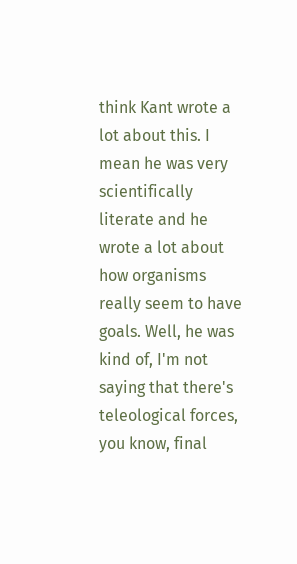think Kant wrote a lot about this. I mean he was very scientifically literate and he wrote a lot about how organisms really seem to have goals. Well, he was kind of, I'm not saying that there's teleological forces, you know, final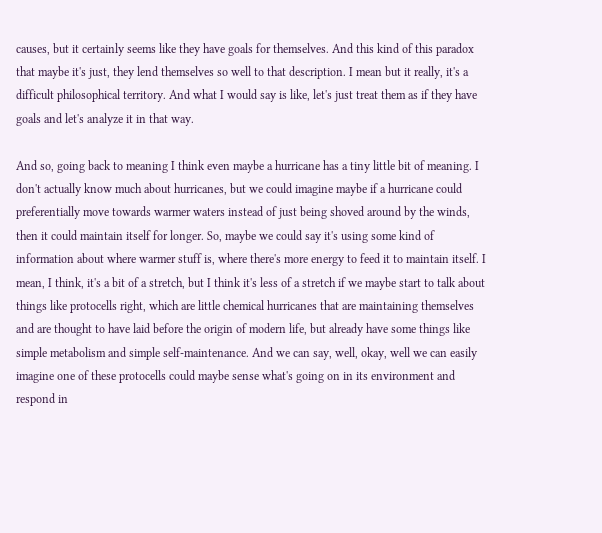causes, but it certainly seems like they have goals for themselves. And this kind of this paradox that maybe it's just, they lend themselves so well to that description. I mean but it really, it's a difficult philosophical territory. And what I would say is like, let's just treat them as if they have goals and let's analyze it in that way.

And so, going back to meaning I think even maybe a hurricane has a tiny little bit of meaning. I don't actually know much about hurricanes, but we could imagine maybe if a hurricane could preferentially move towards warmer waters instead of just being shoved around by the winds, then it could maintain itself for longer. So, maybe we could say it's using some kind of information about where warmer stuff is, where there's more energy to feed it to maintain itself. I mean, I think, it's a bit of a stretch, but I think it's less of a stretch if we maybe start to talk about things like protocells right, which are little chemical hurricanes that are maintaining themselves and are thought to have laid before the origin of modern life, but already have some things like simple metabolism and simple self-maintenance. And we can say, well, okay, well we can easily imagine one of these protocells could maybe sense what's going on in its environment and respond in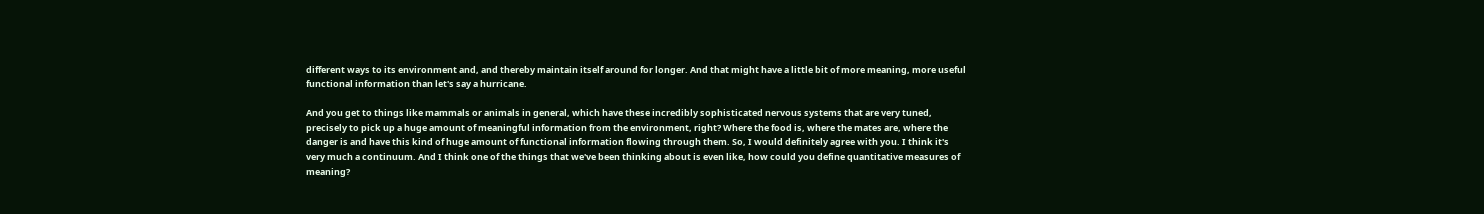different ways to its environment and, and thereby maintain itself around for longer. And that might have a little bit of more meaning, more useful functional information than let's say a hurricane.

And you get to things like mammals or animals in general, which have these incredibly sophisticated nervous systems that are very tuned, precisely to pick up a huge amount of meaningful information from the environment, right? Where the food is, where the mates are, where the danger is and have this kind of huge amount of functional information flowing through them. So, I would definitely agree with you. I think it's very much a continuum. And I think one of the things that we've been thinking about is even like, how could you define quantitative measures of meaning?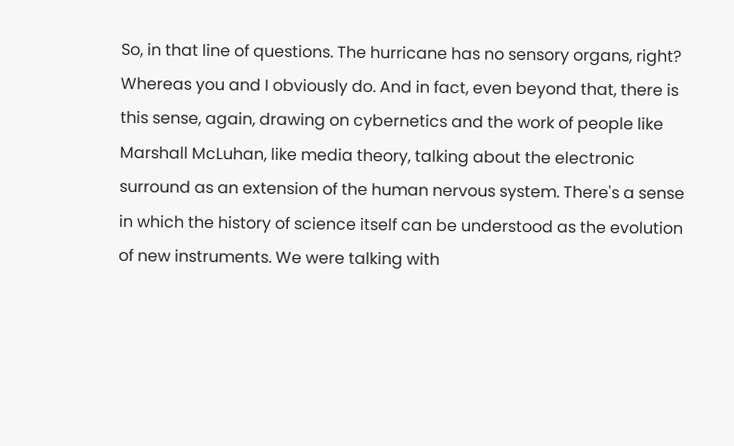So, in that line of questions. The hurricane has no sensory organs, right? Whereas you and I obviously do. And in fact, even beyond that, there is this sense, again, drawing on cybernetics and the work of people like Marshall McLuhan, like media theory, talking about the electronic surround as an extension of the human nervous system. There's a sense in which the history of science itself can be understood as the evolution of new instruments. We were talking with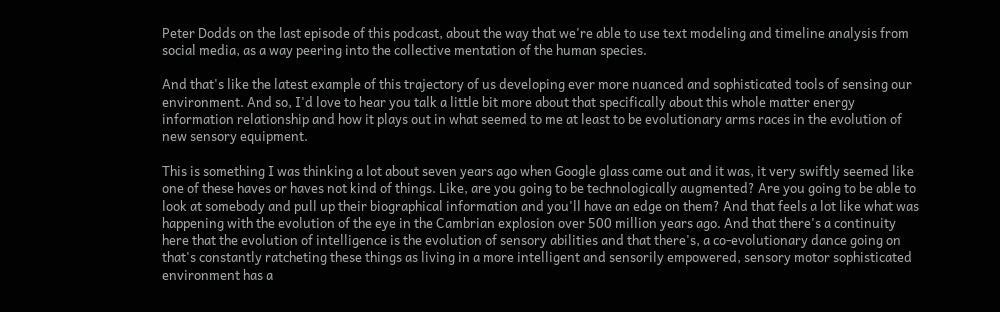Peter Dodds on the last episode of this podcast, about the way that we're able to use text modeling and timeline analysis from social media, as a way peering into the collective mentation of the human species.

And that's like the latest example of this trajectory of us developing ever more nuanced and sophisticated tools of sensing our environment. And so, I'd love to hear you talk a little bit more about that specifically about this whole matter energy information relationship and how it plays out in what seemed to me at least to be evolutionary arms races in the evolution of new sensory equipment.

This is something I was thinking a lot about seven years ago when Google glass came out and it was, it very swiftly seemed like one of these haves or haves not kind of things. Like, are you going to be technologically augmented? Are you going to be able to look at somebody and pull up their biographical information and you'll have an edge on them? And that feels a lot like what was happening with the evolution of the eye in the Cambrian explosion over 500 million years ago. And that there's a continuity here that the evolution of intelligence is the evolution of sensory abilities and that there's, a co-evolutionary dance going on that's constantly ratcheting these things as living in a more intelligent and sensorily empowered, sensory motor sophisticated environment has a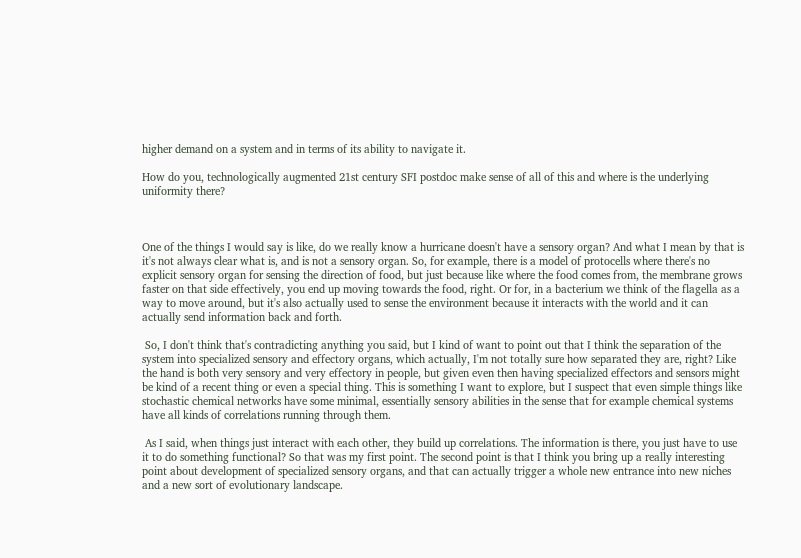higher demand on a system and in terms of its ability to navigate it.

How do you, technologically augmented 21st century SFI postdoc make sense of all of this and where is the underlying uniformity there?



One of the things I would say is like, do we really know a hurricane doesn't have a sensory organ? And what I mean by that is it's not always clear what is, and is not a sensory organ. So, for example, there is a model of protocells where there's no explicit sensory organ for sensing the direction of food, but just because like where the food comes from, the membrane grows faster on that side effectively, you end up moving towards the food, right. Or for, in a bacterium we think of the flagella as a way to move around, but it's also actually used to sense the environment because it interacts with the world and it can actually send information back and forth.

 So, I don't think that's contradicting anything you said, but I kind of want to point out that I think the separation of the system into specialized sensory and effectory organs, which actually, I'm not totally sure how separated they are, right? Like the hand is both very sensory and very effectory in people, but given even then having specialized effectors and sensors might be kind of a recent thing or even a special thing. This is something I want to explore, but I suspect that even simple things like stochastic chemical networks have some minimal, essentially sensory abilities in the sense that for example chemical systems have all kinds of correlations running through them.

 As I said, when things just interact with each other, they build up correlations. The information is there, you just have to use it to do something functional? So that was my first point. The second point is that I think you bring up a really interesting point about development of specialized sensory organs, and that can actually trigger a whole new entrance into new niches and a new sort of evolutionary landscape.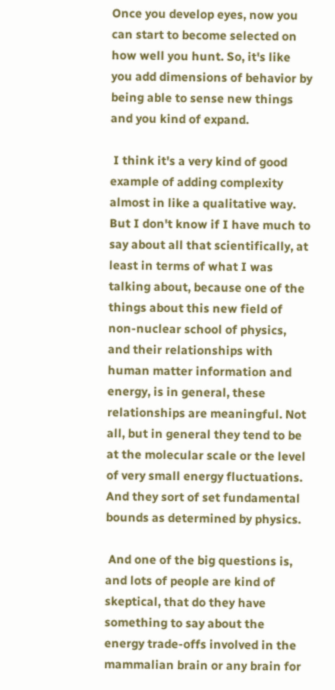Once you develop eyes, now you can start to become selected on how well you hunt. So, it's like you add dimensions of behavior by being able to sense new things and you kind of expand.

 I think it's a very kind of good example of adding complexity almost in like a qualitative way. But I don't know if I have much to say about all that scientifically, at least in terms of what I was talking about, because one of the things about this new field of non-nuclear school of physics, and their relationships with human matter information and energy, is in general, these relationships are meaningful. Not all, but in general they tend to be at the molecular scale or the level of very small energy fluctuations. And they sort of set fundamental bounds as determined by physics.

 And one of the big questions is, and lots of people are kind of skeptical, that do they have something to say about the energy trade-offs involved in the mammalian brain or any brain for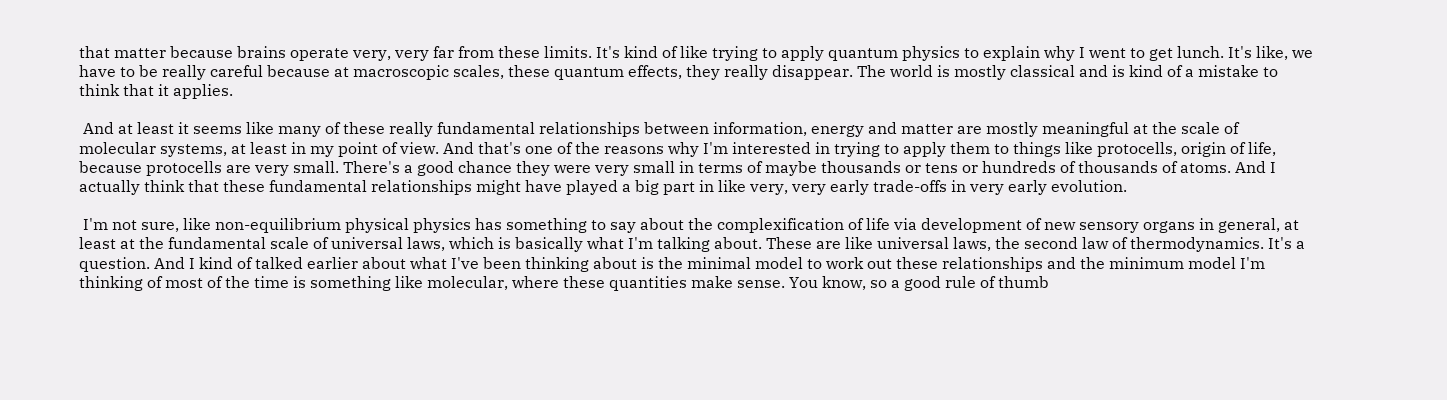that matter because brains operate very, very far from these limits. It's kind of like trying to apply quantum physics to explain why I went to get lunch. It's like, we have to be really careful because at macroscopic scales, these quantum effects, they really disappear. The world is mostly classical and is kind of a mistake to think that it applies.

 And at least it seems like many of these really fundamental relationships between information, energy and matter are mostly meaningful at the scale of molecular systems, at least in my point of view. And that's one of the reasons why I'm interested in trying to apply them to things like protocells, origin of life, because protocells are very small. There's a good chance they were very small in terms of maybe thousands or tens or hundreds of thousands of atoms. And I actually think that these fundamental relationships might have played a big part in like very, very early trade-offs in very early evolution.

 I'm not sure, like non-equilibrium physical physics has something to say about the complexification of life via development of new sensory organs in general, at least at the fundamental scale of universal laws, which is basically what I'm talking about. These are like universal laws, the second law of thermodynamics. It's a question. And I kind of talked earlier about what I've been thinking about is the minimal model to work out these relationships and the minimum model I'm thinking of most of the time is something like molecular, where these quantities make sense. You know, so a good rule of thumb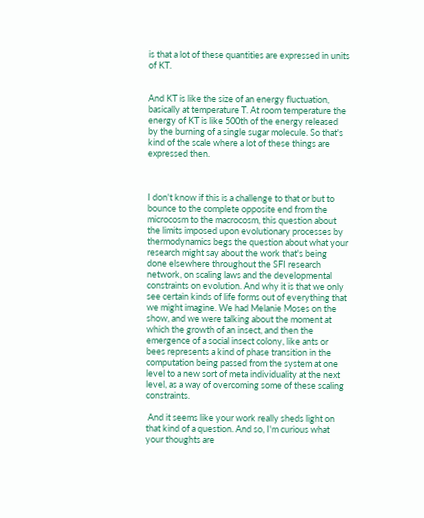is that a lot of these quantities are expressed in units of KT.


And KT is like the size of an energy fluctuation, basically at temperature T. At room temperature the energy of KT is like 500th of the energy released by the burning of a single sugar molecule. So that's kind of the scale where a lot of these things are expressed then.



I don't know if this is a challenge to that or but to bounce to the complete opposite end from the microcosm to the macrocosm, this question about the limits imposed upon evolutionary processes by thermodynamics begs the question about what your research might say about the work that's being done elsewhere throughout the SFI research network, on scaling laws and the developmental constraints on evolution. And why it is that we only see certain kinds of life forms out of everything that we might imagine. We had Melanie Moses on the show, and we were talking about the moment at which the growth of an insect, and then the emergence of a social insect colony, like ants or bees represents a kind of phase transition in the computation being passed from the system at one level to a new sort of meta individuality at the next level, as a way of overcoming some of these scaling constraints.

 And it seems like your work really sheds light on that kind of a question. And so, I'm curious what your thoughts are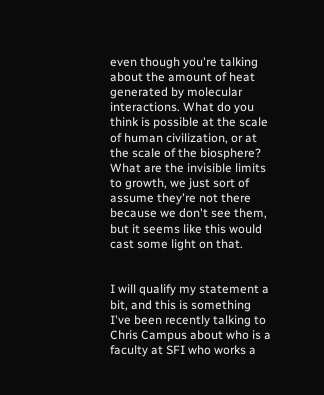even though you're talking about the amount of heat generated by molecular interactions. What do you think is possible at the scale of human civilization, or at the scale of the biosphere? What are the invisible limits to growth, we just sort of assume they're not there because we don't see them, but it seems like this would cast some light on that.


I will qualify my statement a bit, and this is something I've been recently talking to Chris Campus about who is a faculty at SFI who works a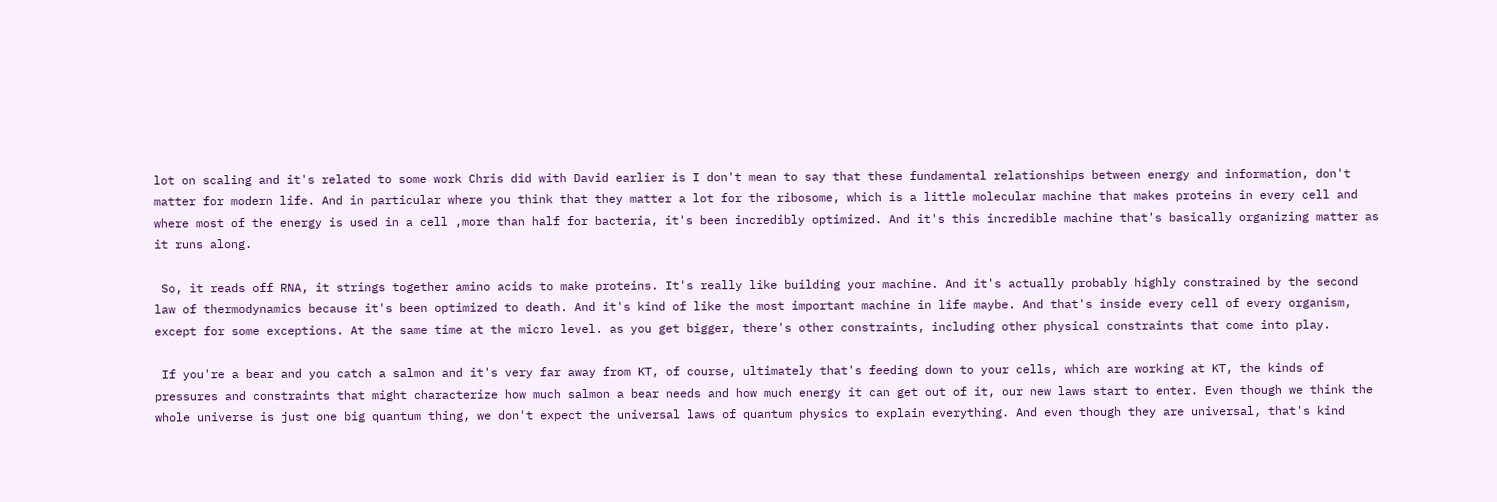lot on scaling and it's related to some work Chris did with David earlier is I don't mean to say that these fundamental relationships between energy and information, don't matter for modern life. And in particular where you think that they matter a lot for the ribosome, which is a little molecular machine that makes proteins in every cell and where most of the energy is used in a cell ,more than half for bacteria, it's been incredibly optimized. And it's this incredible machine that's basically organizing matter as it runs along.

 So, it reads off RNA, it strings together amino acids to make proteins. It's really like building your machine. And it's actually probably highly constrained by the second law of thermodynamics because it's been optimized to death. And it's kind of like the most important machine in life maybe. And that's inside every cell of every organism, except for some exceptions. At the same time at the micro level. as you get bigger, there's other constraints, including other physical constraints that come into play.

 If you're a bear and you catch a salmon and it's very far away from KT, of course, ultimately that's feeding down to your cells, which are working at KT, the kinds of pressures and constraints that might characterize how much salmon a bear needs and how much energy it can get out of it, our new laws start to enter. Even though we think the whole universe is just one big quantum thing, we don't expect the universal laws of quantum physics to explain everything. And even though they are universal, that's kind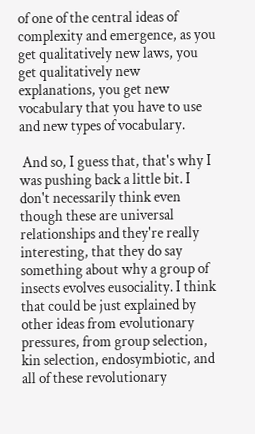of one of the central ideas of complexity and emergence, as you get qualitatively new laws, you get qualitatively new explanations, you get new vocabulary that you have to use and new types of vocabulary.

 And so, I guess that, that's why I was pushing back a little bit. I don't necessarily think even though these are universal relationships and they're really interesting, that they do say something about why a group of insects evolves eusociality. I think that could be just explained by other ideas from evolutionary pressures, from group selection, kin selection, endosymbiotic, and all of these revolutionary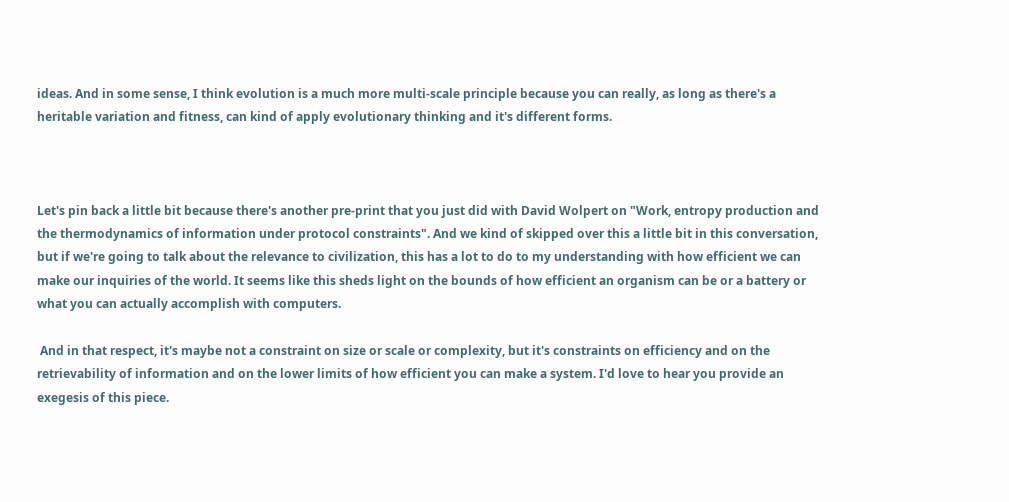ideas. And in some sense, I think evolution is a much more multi-scale principle because you can really, as long as there's a heritable variation and fitness, can kind of apply evolutionary thinking and it's different forms.



Let's pin back a little bit because there's another pre-print that you just did with David Wolpert on "Work, entropy production and the thermodynamics of information under protocol constraints". And we kind of skipped over this a little bit in this conversation, but if we're going to talk about the relevance to civilization, this has a lot to do to my understanding with how efficient we can make our inquiries of the world. It seems like this sheds light on the bounds of how efficient an organism can be or a battery or what you can actually accomplish with computers.

 And in that respect, it's maybe not a constraint on size or scale or complexity, but it's constraints on efficiency and on the retrievability of information and on the lower limits of how efficient you can make a system. I'd love to hear you provide an exegesis of this piece.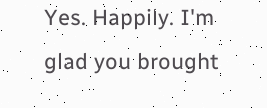Yes. Happily. I'm glad you brought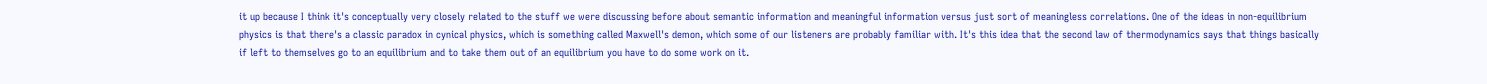it up because I think it's conceptually very closely related to the stuff we were discussing before about semantic information and meaningful information versus just sort of meaningless correlations. One of the ideas in non-equilibrium physics is that there's a classic paradox in cynical physics, which is something called Maxwell's demon, which some of our listeners are probably familiar with. It's this idea that the second law of thermodynamics says that things basically if left to themselves go to an equilibrium and to take them out of an equilibrium you have to do some work on it.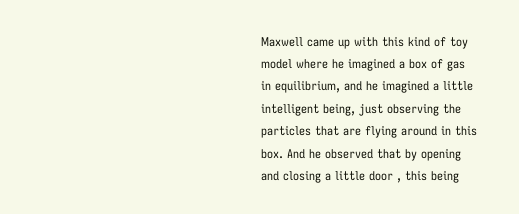Maxwell came up with this kind of toy model where he imagined a box of gas in equilibrium, and he imagined a little intelligent being, just observing the particles that are flying around in this box. And he observed that by opening and closing a little door , this being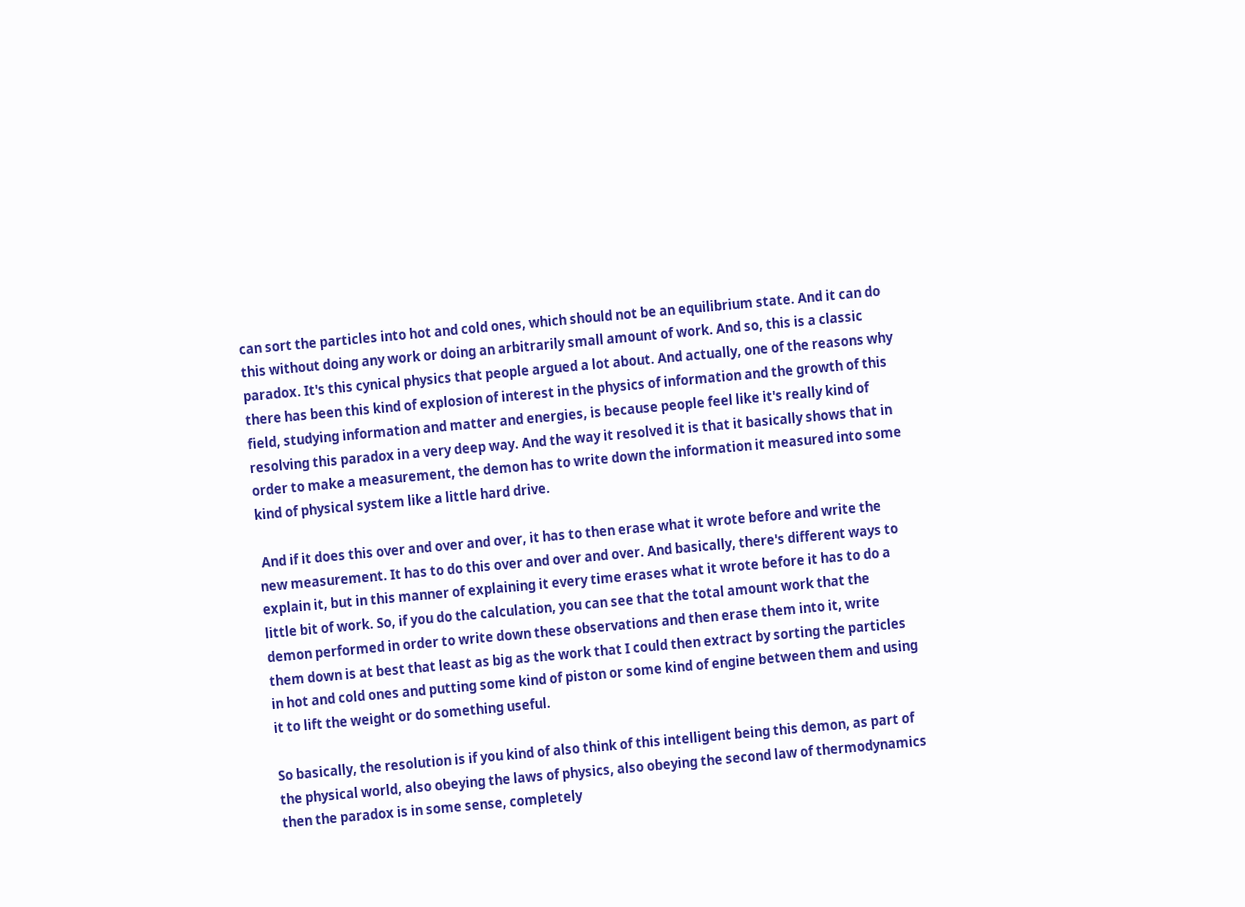can sort the particles into hot and cold ones, which should not be an equilibrium state. And it can do this without doing any work or doing an arbitrarily small amount of work. And so, this is a classic paradox. It's this cynical physics that people argued a lot about. And actually, one of the reasons why there has been this kind of explosion of interest in the physics of information and the growth of this field, studying information and matter and energies, is because people feel like it's really kind of resolving this paradox in a very deep way. And the way it resolved it is that it basically shows that in order to make a measurement, the demon has to write down the information it measured into some kind of physical system like a little hard drive.

 And if it does this over and over and over, it has to then erase what it wrote before and write the new measurement. It has to do this over and over and over. And basically, there's different ways to explain it, but in this manner of explaining it every time erases what it wrote before it has to do a little bit of work. So, if you do the calculation, you can see that the total amount work that the demon performed in order to write down these observations and then erase them into it, write them down is at best that least as big as the work that I could then extract by sorting the particles in hot and cold ones and putting some kind of piston or some kind of engine between them and using it to lift the weight or do something useful.

So basically, the resolution is if you kind of also think of this intelligent being this demon, as part of the physical world, also obeying the laws of physics, also obeying the second law of thermodynamics then the paradox is in some sense, completely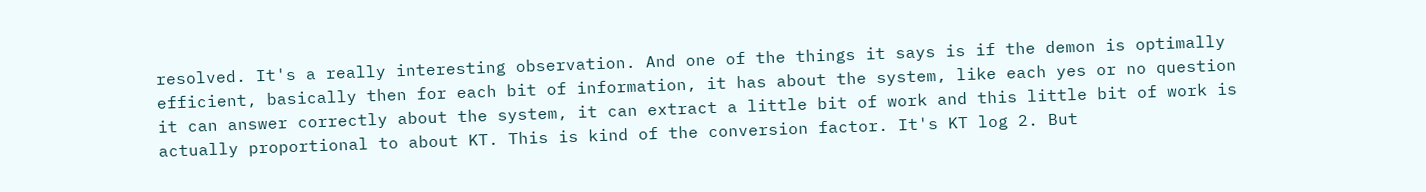resolved. It's a really interesting observation. And one of the things it says is if the demon is optimally efficient, basically then for each bit of information, it has about the system, like each yes or no question it can answer correctly about the system, it can extract a little bit of work and this little bit of work is actually proportional to about KT. This is kind of the conversion factor. It's KT log 2. But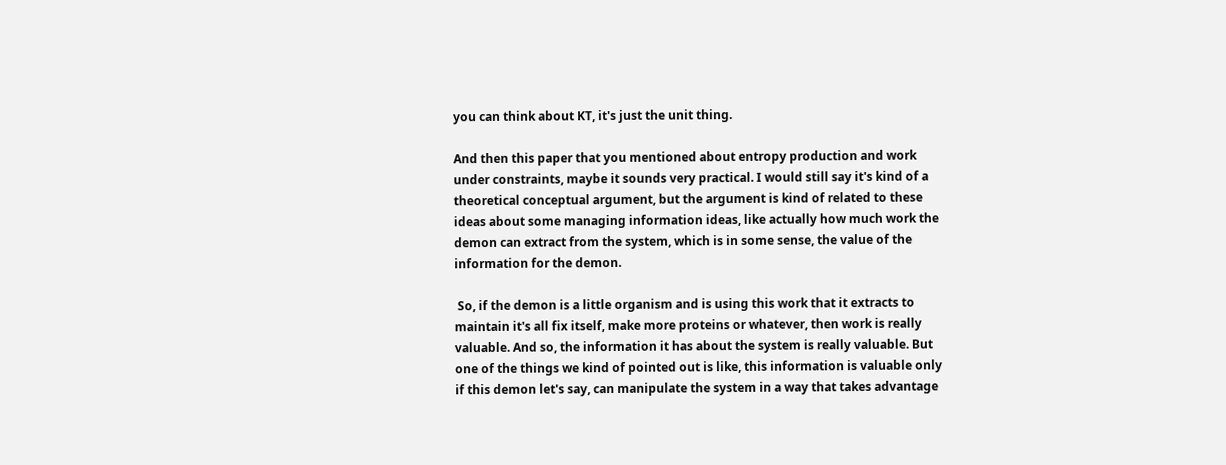you can think about KT, it's just the unit thing.

And then this paper that you mentioned about entropy production and work under constraints, maybe it sounds very practical. I would still say it's kind of a theoretical conceptual argument, but the argument is kind of related to these ideas about some managing information ideas, like actually how much work the demon can extract from the system, which is in some sense, the value of the information for the demon.

 So, if the demon is a little organism and is using this work that it extracts to maintain it's all fix itself, make more proteins or whatever, then work is really valuable. And so, the information it has about the system is really valuable. But one of the things we kind of pointed out is like, this information is valuable only if this demon let's say, can manipulate the system in a way that takes advantage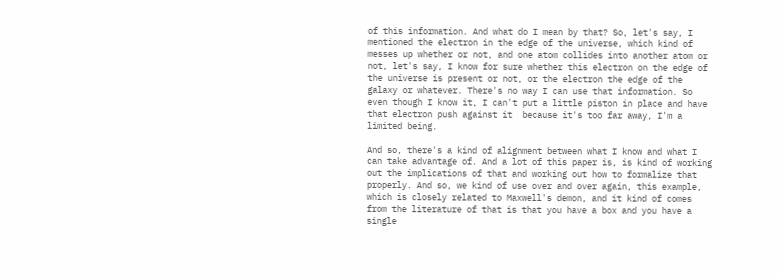of this information. And what do I mean by that? So, let's say, I mentioned the electron in the edge of the universe, which kind of messes up whether or not, and one atom collides into another atom or not, let's say, I know for sure whether this electron on the edge of the universe is present or not, or the electron the edge of the galaxy or whatever. There's no way I can use that information. So even though I know it, I can't put a little piston in place and have that electron push against it  because it's too far away, I'm a limited being.

And so, there's a kind of alignment between what I know and what I can take advantage of. And a lot of this paper is, is kind of working out the implications of that and working out how to formalize that properly. And so, we kind of use over and over again, this example, which is closely related to Maxwell's demon, and it kind of comes from the literature of that is that you have a box and you have a single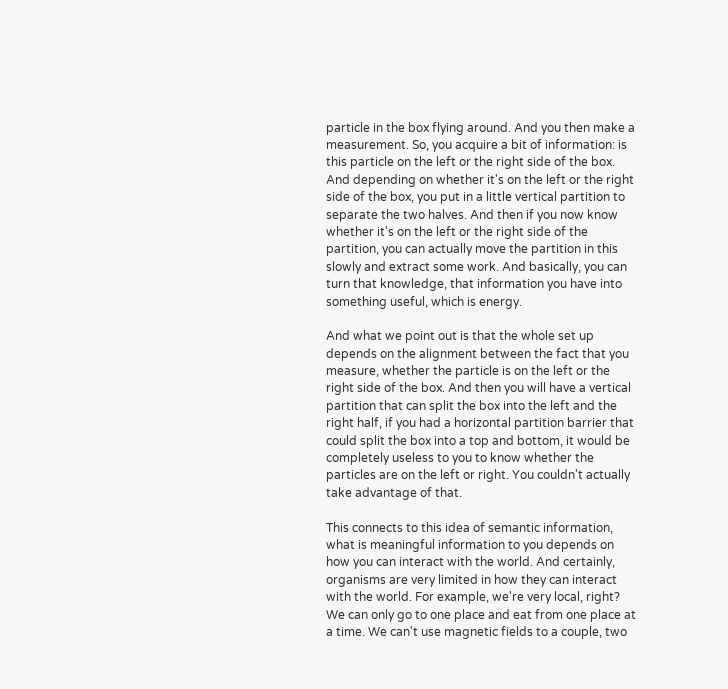particle in the box flying around. And you then make a measurement. So, you acquire a bit of information: is this particle on the left or the right side of the box. And depending on whether it's on the left or the right side of the box, you put in a little vertical partition to separate the two halves. And then if you now know whether it's on the left or the right side of the partition, you can actually move the partition in this slowly and extract some work. And basically, you can turn that knowledge, that information you have into something useful, which is energy.

And what we point out is that the whole set up depends on the alignment between the fact that you measure, whether the particle is on the left or the right side of the box. And then you will have a vertical partition that can split the box into the left and the right half, if you had a horizontal partition barrier that could split the box into a top and bottom, it would be completely useless to you to know whether the particles are on the left or right. You couldn't actually take advantage of that.

This connects to this idea of semantic information, what is meaningful information to you depends on how you can interact with the world. And certainly, organisms are very limited in how they can interact with the world. For example, we're very local, right? We can only go to one place and eat from one place at a time. We can't use magnetic fields to a couple, two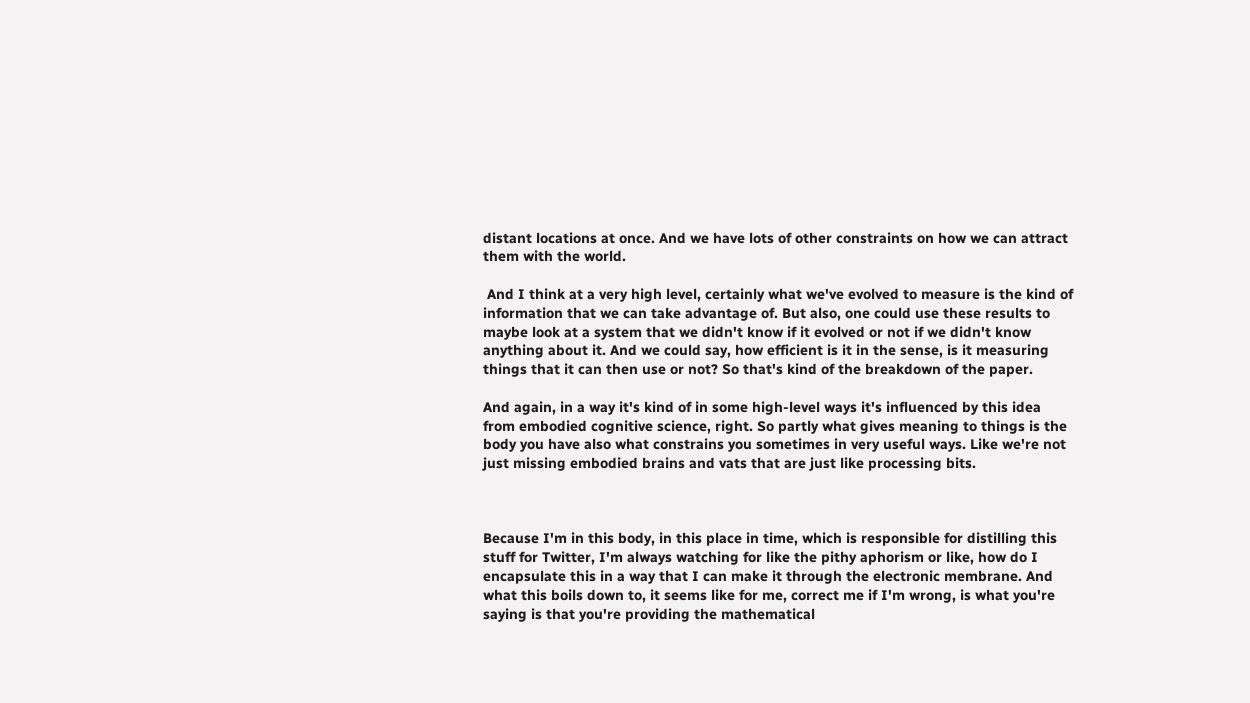distant locations at once. And we have lots of other constraints on how we can attract them with the world.

 And I think at a very high level, certainly what we've evolved to measure is the kind of information that we can take advantage of. But also, one could use these results to maybe look at a system that we didn't know if it evolved or not if we didn't know anything about it. And we could say, how efficient is it in the sense, is it measuring things that it can then use or not? So that's kind of the breakdown of the paper.

And again, in a way it's kind of in some high-level ways it's influenced by this idea from embodied cognitive science, right. So partly what gives meaning to things is the body you have also what constrains you sometimes in very useful ways. Like we're not just missing embodied brains and vats that are just like processing bits.



Because I'm in this body, in this place in time, which is responsible for distilling this stuff for Twitter, I'm always watching for like the pithy aphorism or like, how do I encapsulate this in a way that I can make it through the electronic membrane. And what this boils down to, it seems like for me, correct me if I'm wrong, is what you're saying is that you're providing the mathematical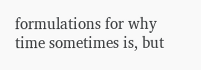formulations for why time sometimes is, but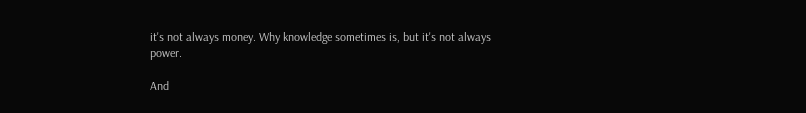it's not always money. Why knowledge sometimes is, but it's not always power.

And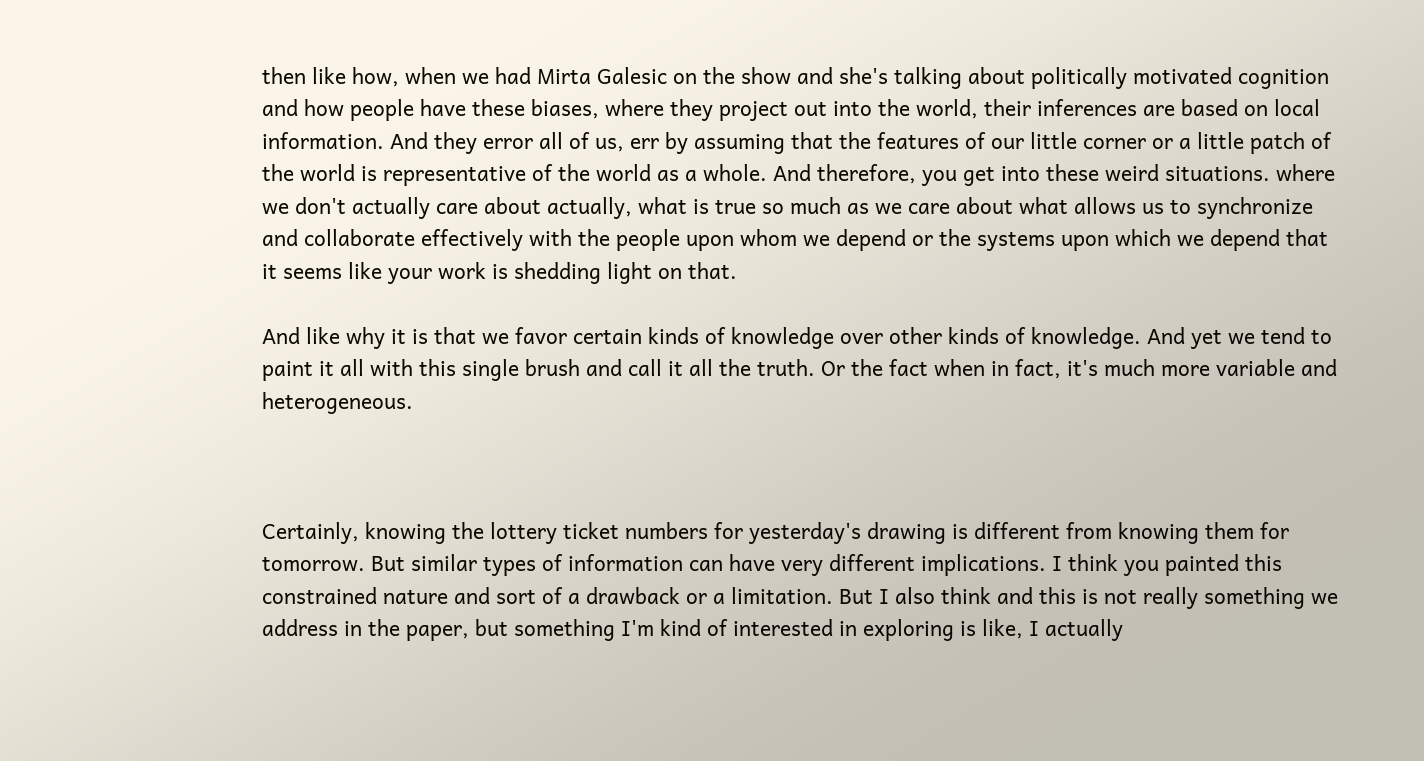then like how, when we had Mirta Galesic on the show and she's talking about politically motivated cognition and how people have these biases, where they project out into the world, their inferences are based on local information. And they error all of us, err by assuming that the features of our little corner or a little patch of the world is representative of the world as a whole. And therefore, you get into these weird situations. where we don't actually care about actually, what is true so much as we care about what allows us to synchronize and collaborate effectively with the people upon whom we depend or the systems upon which we depend that it seems like your work is shedding light on that.

And like why it is that we favor certain kinds of knowledge over other kinds of knowledge. And yet we tend to paint it all with this single brush and call it all the truth. Or the fact when in fact, it's much more variable and heterogeneous.



Certainly, knowing the lottery ticket numbers for yesterday's drawing is different from knowing them for tomorrow. But similar types of information can have very different implications. I think you painted this constrained nature and sort of a drawback or a limitation. But I also think and this is not really something we address in the paper, but something I'm kind of interested in exploring is like, I actually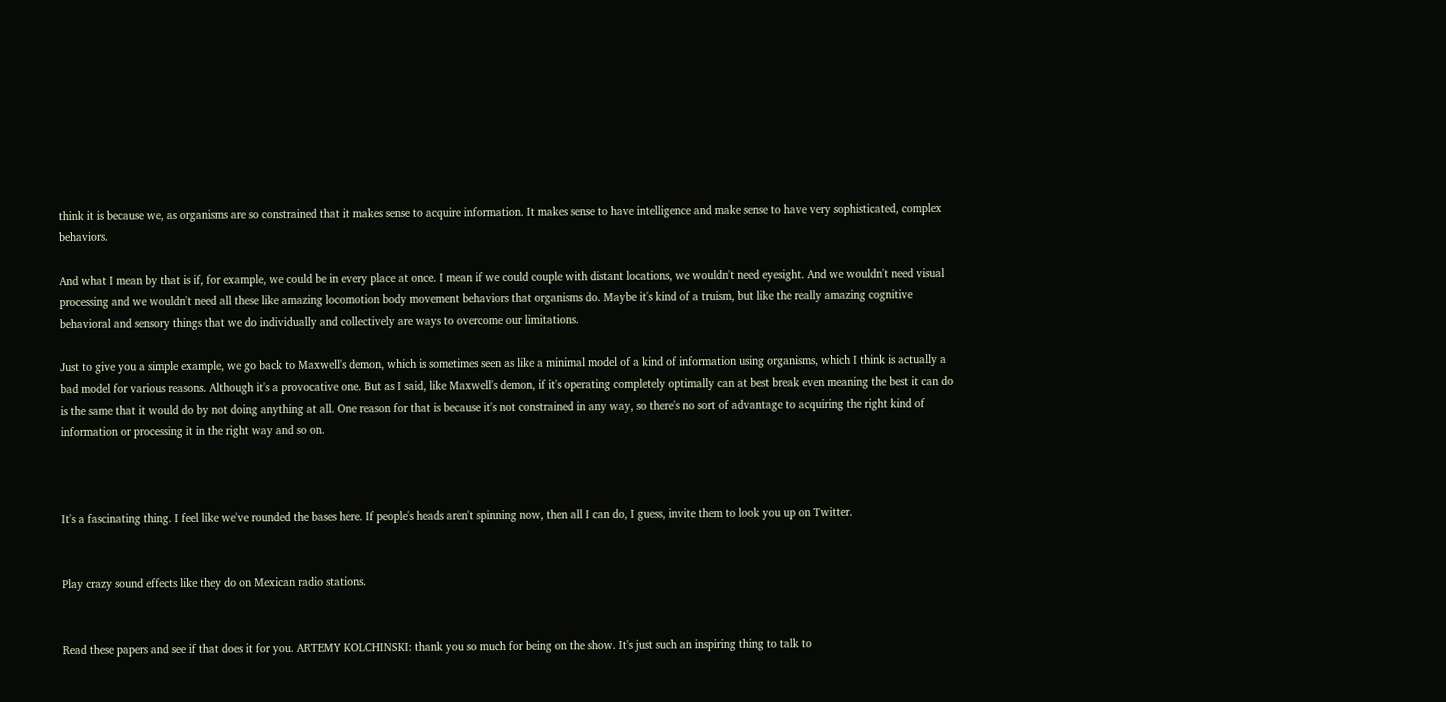think it is because we, as organisms are so constrained that it makes sense to acquire information. It makes sense to have intelligence and make sense to have very sophisticated, complex behaviors.

And what I mean by that is if, for example, we could be in every place at once. I mean if we could couple with distant locations, we wouldn't need eyesight. And we wouldn't need visual processing and we wouldn't need all these like amazing locomotion body movement behaviors that organisms do. Maybe it's kind of a truism, but like the really amazing cognitive behavioral and sensory things that we do individually and collectively are ways to overcome our limitations.

Just to give you a simple example, we go back to Maxwell's demon, which is sometimes seen as like a minimal model of a kind of information using organisms, which I think is actually a bad model for various reasons. Although it's a provocative one. But as I said, like Maxwell's demon, if it's operating completely optimally can at best break even meaning the best it can do is the same that it would do by not doing anything at all. One reason for that is because it's not constrained in any way, so there's no sort of advantage to acquiring the right kind of information or processing it in the right way and so on.



It's a fascinating thing. I feel like we've rounded the bases here. If people's heads aren't spinning now, then all I can do, I guess, invite them to look you up on Twitter.


Play crazy sound effects like they do on Mexican radio stations.


Read these papers and see if that does it for you. ARTEMY KOLCHINSKI: thank you so much for being on the show. It's just such an inspiring thing to talk to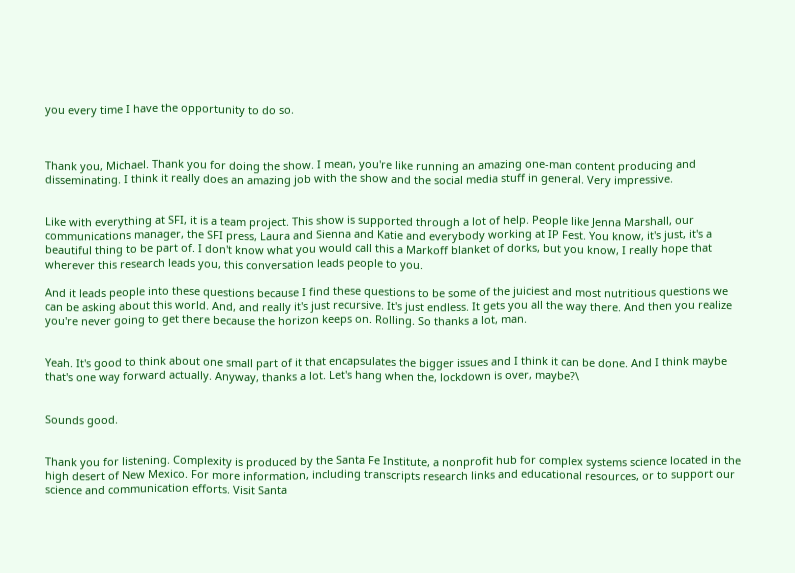you every time I have the opportunity to do so.



Thank you, Michael. Thank you for doing the show. I mean, you're like running an amazing one-man content producing and disseminating. I think it really does an amazing job with the show and the social media stuff in general. Very impressive.


Like with everything at SFI, it is a team project. This show is supported through a lot of help. People like Jenna Marshall, our communications manager, the SFI press, Laura and Sienna and Katie and everybody working at IP Fest. You know, it's just, it's a beautiful thing to be part of. I don't know what you would call this a Markoff blanket of dorks, but you know, I really hope that wherever this research leads you, this conversation leads people to you.

And it leads people into these questions because I find these questions to be some of the juiciest and most nutritious questions we can be asking about this world. And, and really it's just recursive. It's just endless. It gets you all the way there. And then you realize you're never going to get there because the horizon keeps on. Rolling. So thanks a lot, man.


Yeah. It's good to think about one small part of it that encapsulates the bigger issues and I think it can be done. And I think maybe that's one way forward actually. Anyway, thanks a lot. Let's hang when the, lockdown is over, maybe?\


Sounds good.


Thank you for listening. Complexity is produced by the Santa Fe Institute, a nonprofit hub for complex systems science located in the high desert of New Mexico. For more information, including transcripts research links and educational resources, or to support our science and communication efforts. Visit Santa